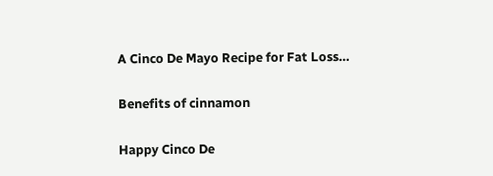A Cinco De Mayo Recipe for Fat Loss…

Benefits of cinnamon

Happy Cinco De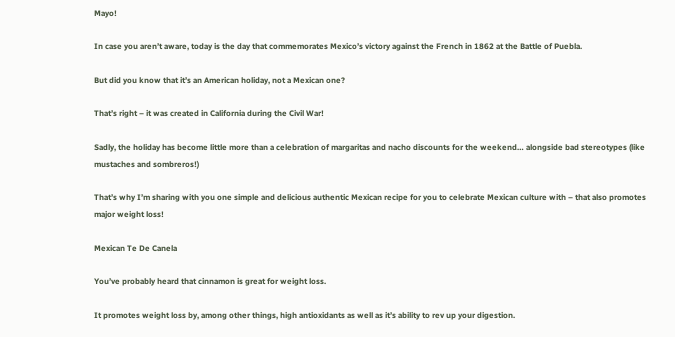Mayo!

In case you aren’t aware, today is the day that commemorates Mexico’s victory against the French in 1862 at the Battle of Puebla.

But did you know that it’s an American holiday, not a Mexican one?

That’s right – it was created in California during the Civil War!

Sadly, the holiday has become little more than a celebration of margaritas and nacho discounts for the weekend… alongside bad stereotypes (like mustaches and sombreros!)

That’s why I’m sharing with you one simple and delicious authentic Mexican recipe for you to celebrate Mexican culture with – that also promotes major weight loss!

Mexican Te De Canela

You’ve probably heard that cinnamon is great for weight loss.

It promotes weight loss by, among other things, high antioxidants as well as it’s ability to rev up your digestion.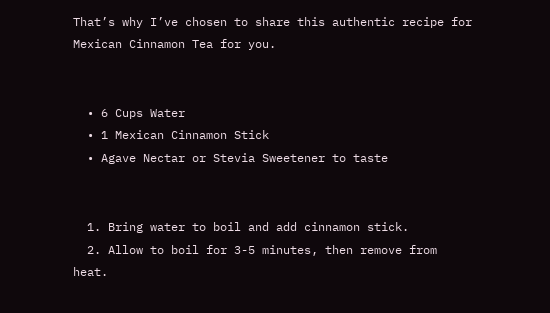That’s why I’ve chosen to share this authentic recipe for Mexican Cinnamon Tea for you.


  • 6 Cups Water
  • 1 Mexican Cinnamon Stick
  • Agave Nectar or Stevia Sweetener to taste


  1. Bring water to boil and add cinnamon stick.
  2. Allow to boil for 3-5 minutes, then remove from heat.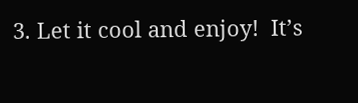3. Let it cool and enjoy!  It’s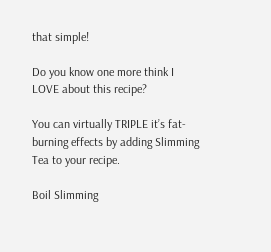that simple!

Do you know one more think I LOVE about this recipe?

You can virtually TRIPLE it’s fat-burning effects by adding Slimming Tea to your recipe.

Boil Slimming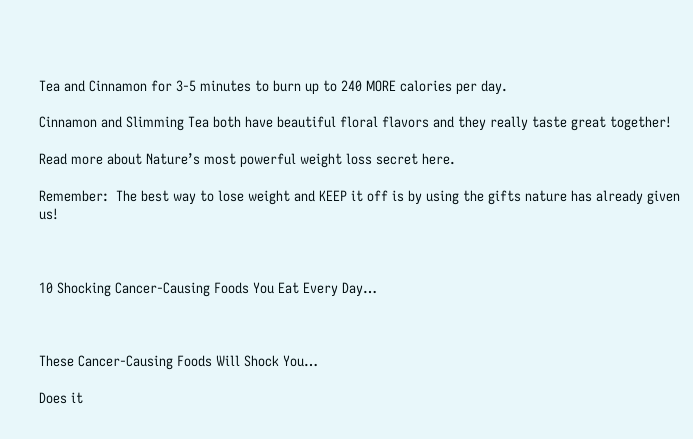Tea and Cinnamon for 3-5 minutes to burn up to 240 MORE calories per day.

Cinnamon and Slimming Tea both have beautiful floral flavors and they really taste great together!

Read more about Nature’s most powerful weight loss secret here.

Remember:  The best way to lose weight and KEEP it off is by using the gifts nature has already given us!



10 Shocking Cancer-Causing Foods You Eat Every Day…



These Cancer-Causing Foods Will Shock You…

Does it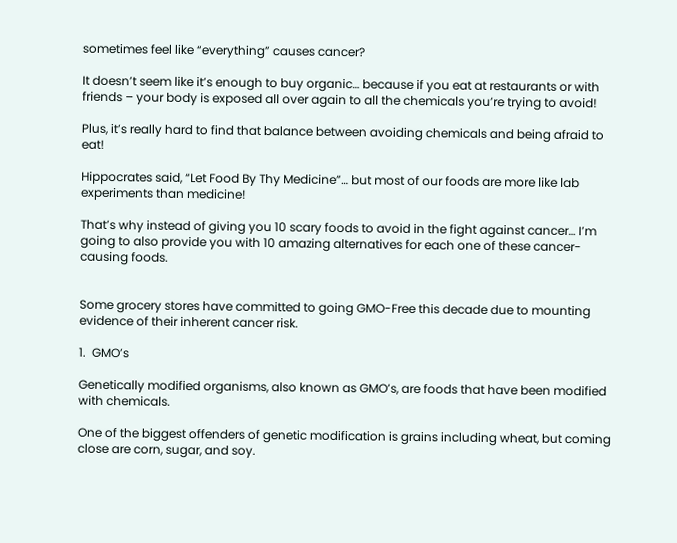sometimes feel like “everything” causes cancer?

It doesn’t seem like it’s enough to buy organic… because if you eat at restaurants or with friends – your body is exposed all over again to all the chemicals you’re trying to avoid!

Plus, it’s really hard to find that balance between avoiding chemicals and being afraid to eat!

Hippocrates said, “Let Food By Thy Medicine”… but most of our foods are more like lab experiments than medicine!

That’s why instead of giving you 10 scary foods to avoid in the fight against cancer… I’m going to also provide you with 10 amazing alternatives for each one of these cancer-causing foods.


Some grocery stores have committed to going GMO-Free this decade due to mounting evidence of their inherent cancer risk.

1.  GMO’s

Genetically modified organisms, also known as GMO’s, are foods that have been modified with chemicals.

One of the biggest offenders of genetic modification is grains including wheat, but coming close are corn, sugar, and soy.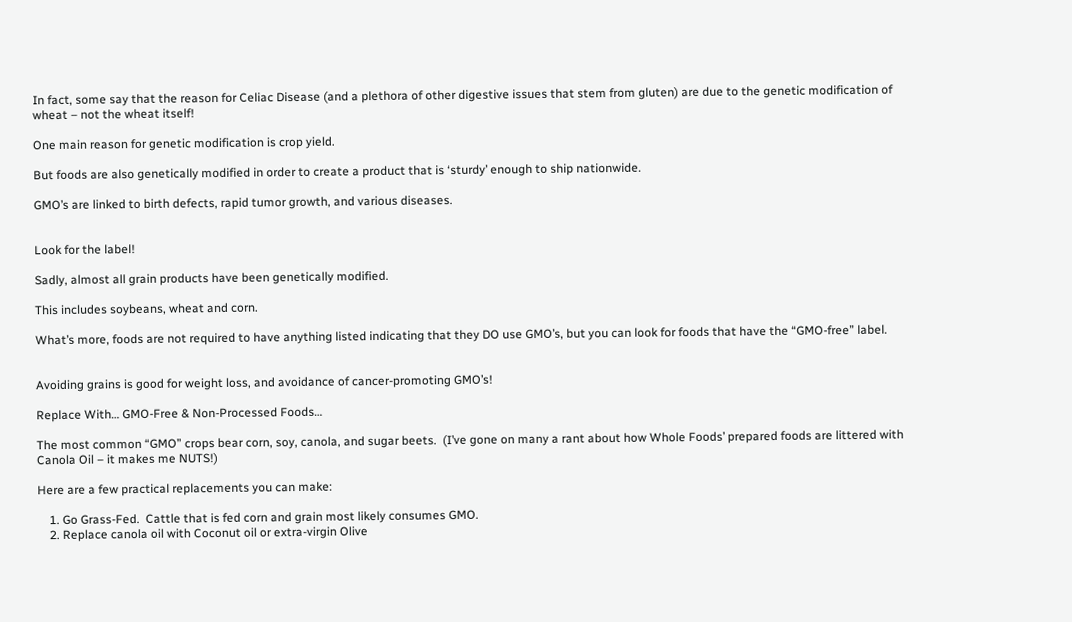In fact, some say that the reason for Celiac Disease (and a plethora of other digestive issues that stem from gluten) are due to the genetic modification of wheat – not the wheat itself!

One main reason for genetic modification is crop yield.

But foods are also genetically modified in order to create a product that is ‘sturdy’ enough to ship nationwide.

GMO’s are linked to birth defects, rapid tumor growth, and various diseases.


Look for the label!

Sadly, almost all grain products have been genetically modified.

This includes soybeans, wheat and corn.

What’s more, foods are not required to have anything listed indicating that they DO use GMO’s, but you can look for foods that have the “GMO-free” label.


Avoiding grains is good for weight loss, and avoidance of cancer-promoting GMO’s!

Replace With… GMO-Free & Non-Processed Foods…

The most common “GMO” crops bear corn, soy, canola, and sugar beets.  (I’ve gone on many a rant about how Whole Foods’ prepared foods are littered with Canola Oil – it makes me NUTS!)

Here are a few practical replacements you can make:

    1. Go Grass-Fed.  Cattle that is fed corn and grain most likely consumes GMO.
    2. Replace canola oil with Coconut oil or extra-virgin Olive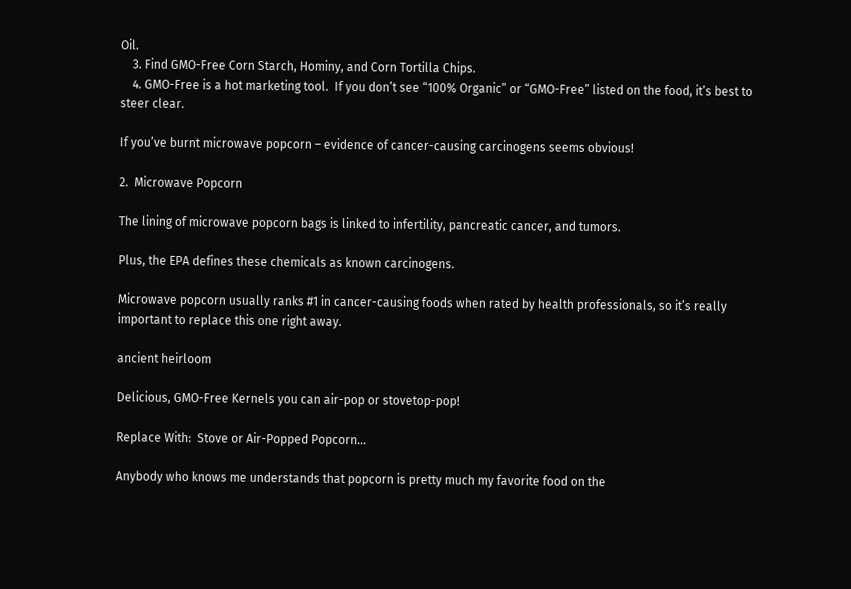Oil.
    3. Find GMO-Free Corn Starch, Hominy, and Corn Tortilla Chips.
    4. GMO-Free is a hot marketing tool.  If you don’t see “100% Organic” or “GMO-Free” listed on the food, it’s best to steer clear.

If you’ve burnt microwave popcorn – evidence of cancer-causing carcinogens seems obvious!

2.  Microwave Popcorn

The lining of microwave popcorn bags is linked to infertility, pancreatic cancer, and tumors.

Plus, the EPA defines these chemicals as known carcinogens.

Microwave popcorn usually ranks #1 in cancer-causing foods when rated by health professionals, so it’s really important to replace this one right away.

ancient heirloom

Delicious, GMO-Free Kernels you can air-pop or stovetop-pop!

Replace With:  Stove or Air-Popped Popcorn…

Anybody who knows me understands that popcorn is pretty much my favorite food on the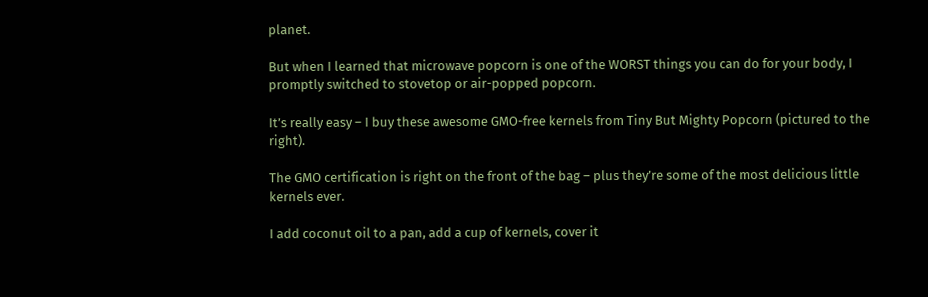planet.

But when I learned that microwave popcorn is one of the WORST things you can do for your body, I promptly switched to stovetop or air-popped popcorn.

It’s really easy – I buy these awesome GMO-free kernels from Tiny But Mighty Popcorn (pictured to the right).

The GMO certification is right on the front of the bag – plus they’re some of the most delicious little kernels ever.

I add coconut oil to a pan, add a cup of kernels, cover it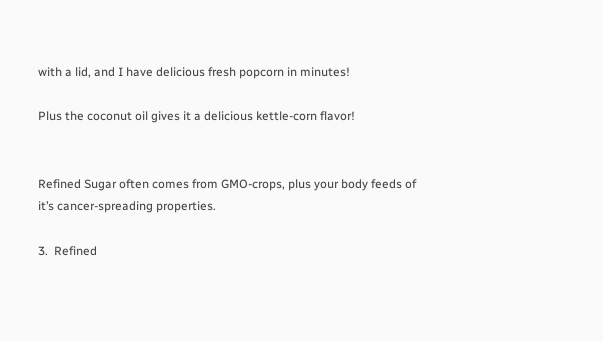with a lid, and I have delicious fresh popcorn in minutes!

Plus the coconut oil gives it a delicious kettle-corn flavor!


Refined Sugar often comes from GMO-crops, plus your body feeds of it’s cancer-spreading properties.

3.  Refined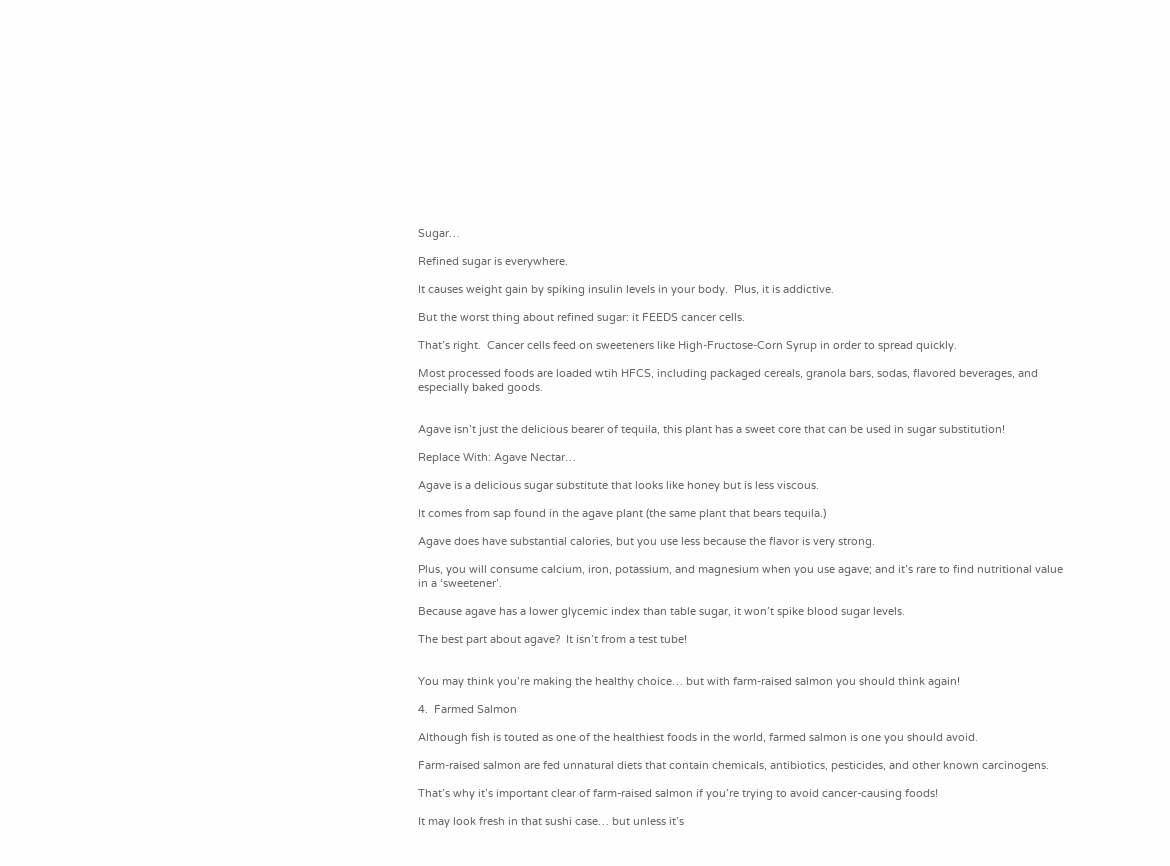Sugar…

Refined sugar is everywhere.

It causes weight gain by spiking insulin levels in your body.  Plus, it is addictive.

But the worst thing about refined sugar: it FEEDS cancer cells.

That’s right.  Cancer cells feed on sweeteners like High-Fructose-Corn Syrup in order to spread quickly.

Most processed foods are loaded wtih HFCS, including packaged cereals, granola bars, sodas, flavored beverages, and especially baked goods.


Agave isn’t just the delicious bearer of tequila, this plant has a sweet core that can be used in sugar substitution!

Replace With: Agave Nectar…

Agave is a delicious sugar substitute that looks like honey but is less viscous.

It comes from sap found in the agave plant (the same plant that bears tequila.)

Agave does have substantial calories, but you use less because the flavor is very strong.

Plus, you will consume calcium, iron, potassium, and magnesium when you use agave; and it’s rare to find nutritional value in a ‘sweetener’.

Because agave has a lower glycemic index than table sugar, it won’t spike blood sugar levels.

The best part about agave?  It isn’t from a test tube!


You may think you’re making the healthy choice… but with farm-raised salmon you should think again!

4.  Farmed Salmon

Although fish is touted as one of the healthiest foods in the world, farmed salmon is one you should avoid.

Farm-raised salmon are fed unnatural diets that contain chemicals, antibiotics, pesticides, and other known carcinogens.

That’s why it’s important clear of farm-raised salmon if you’re trying to avoid cancer-causing foods!

It may look fresh in that sushi case… but unless it’s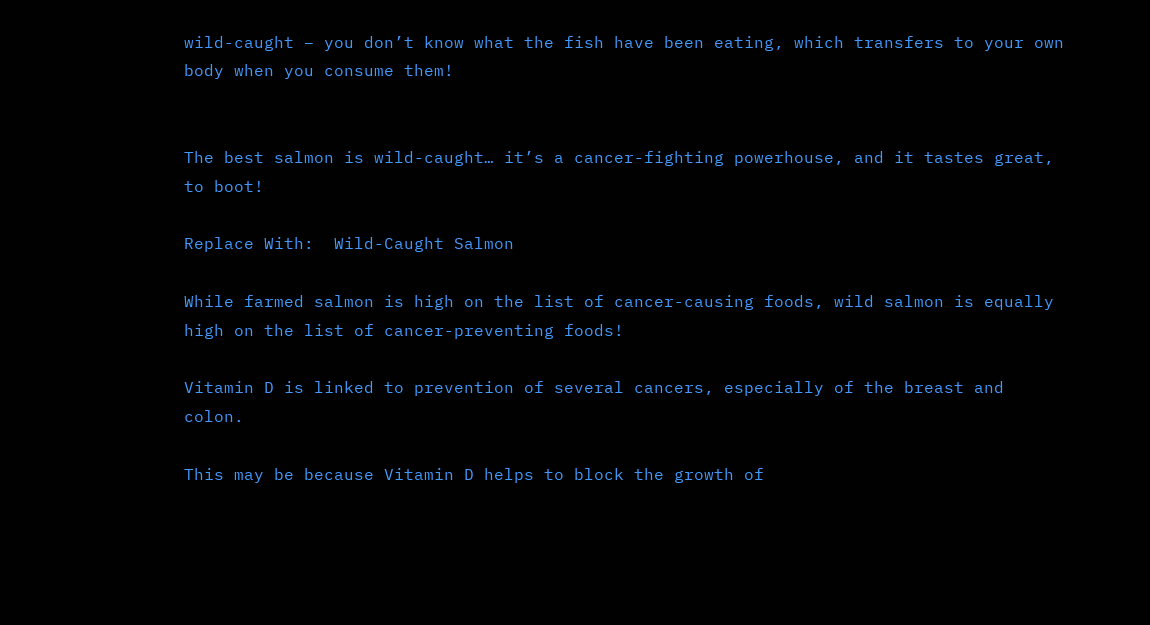wild-caught – you don’t know what the fish have been eating, which transfers to your own body when you consume them!


The best salmon is wild-caught… it’s a cancer-fighting powerhouse, and it tastes great, to boot!

Replace With:  Wild-Caught Salmon

While farmed salmon is high on the list of cancer-causing foods, wild salmon is equally high on the list of cancer-preventing foods!

Vitamin D is linked to prevention of several cancers, especially of the breast and colon.

This may be because Vitamin D helps to block the growth of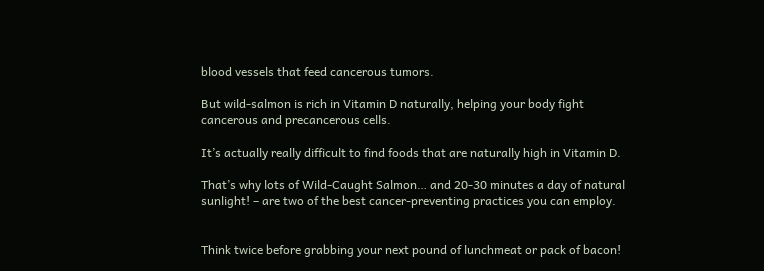blood vessels that feed cancerous tumors.

But wild-salmon is rich in Vitamin D naturally, helping your body fight cancerous and precancerous cells.

It’s actually really difficult to find foods that are naturally high in Vitamin D.

That’s why lots of Wild-Caught Salmon… and 20-30 minutes a day of natural sunlight! – are two of the best cancer-preventing practices you can employ.


Think twice before grabbing your next pound of lunchmeat or pack of bacon!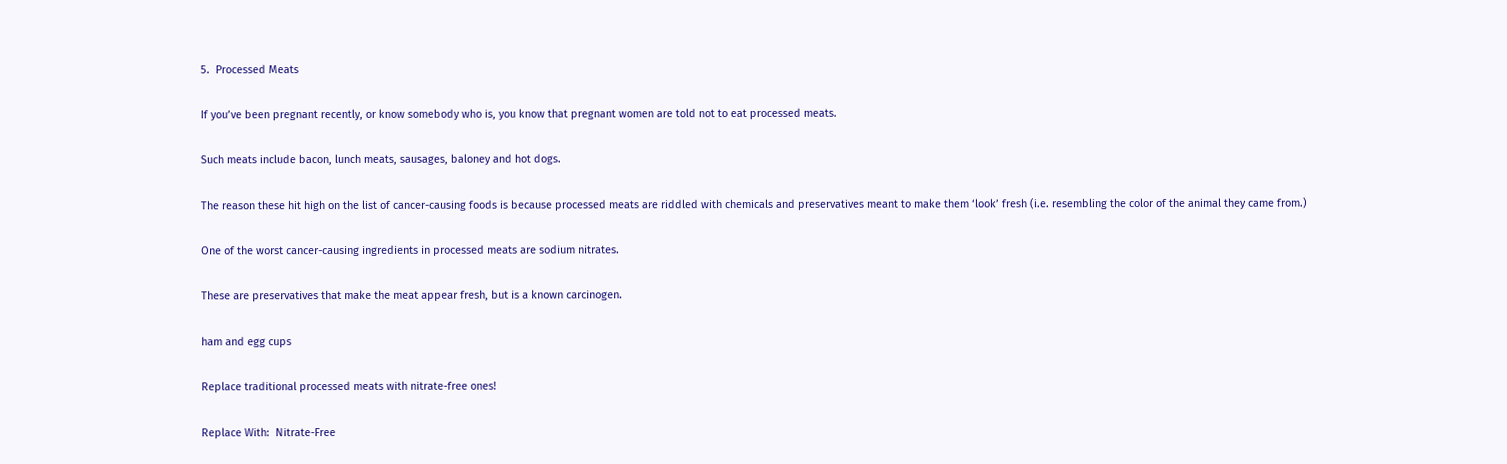5.  Processed Meats

If you’ve been pregnant recently, or know somebody who is, you know that pregnant women are told not to eat processed meats.

Such meats include bacon, lunch meats, sausages, baloney and hot dogs.

The reason these hit high on the list of cancer-causing foods is because processed meats are riddled with chemicals and preservatives meant to make them ‘look’ fresh (i.e. resembling the color of the animal they came from.)

One of the worst cancer-causing ingredients in processed meats are sodium nitrates.

These are preservatives that make the meat appear fresh, but is a known carcinogen.

ham and egg cups

Replace traditional processed meats with nitrate-free ones!

Replace With:  Nitrate-Free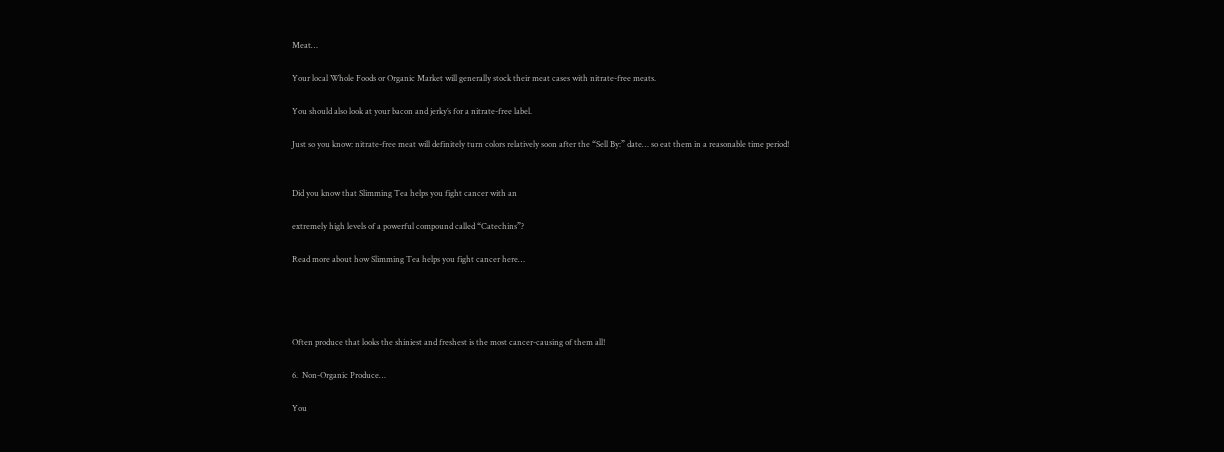Meat…

Your local Whole Foods or Organic Market will generally stock their meat cases with nitrate-free meats.

You should also look at your bacon and jerky’s for a nitrate-free label.

Just so you know: nitrate-free meat will definitely turn colors relatively soon after the “Sell By:” date… so eat them in a reasonable time period!


Did you know that Slimming Tea helps you fight cancer with an

extremely high levels of a powerful compound called “Catechins”?

Read more about how Slimming Tea helps you fight cancer here…




Often produce that looks the shiniest and freshest is the most cancer-causing of them all!

6.  Non-Organic Produce…

You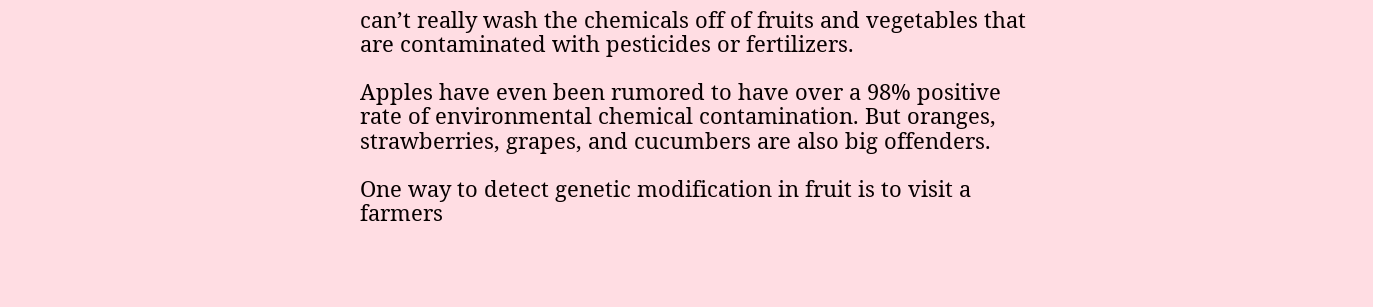can’t really wash the chemicals off of fruits and vegetables that are contaminated with pesticides or fertilizers.

Apples have even been rumored to have over a 98% positive rate of environmental chemical contamination. But oranges, strawberries, grapes, and cucumbers are also big offenders.

One way to detect genetic modification in fruit is to visit a farmers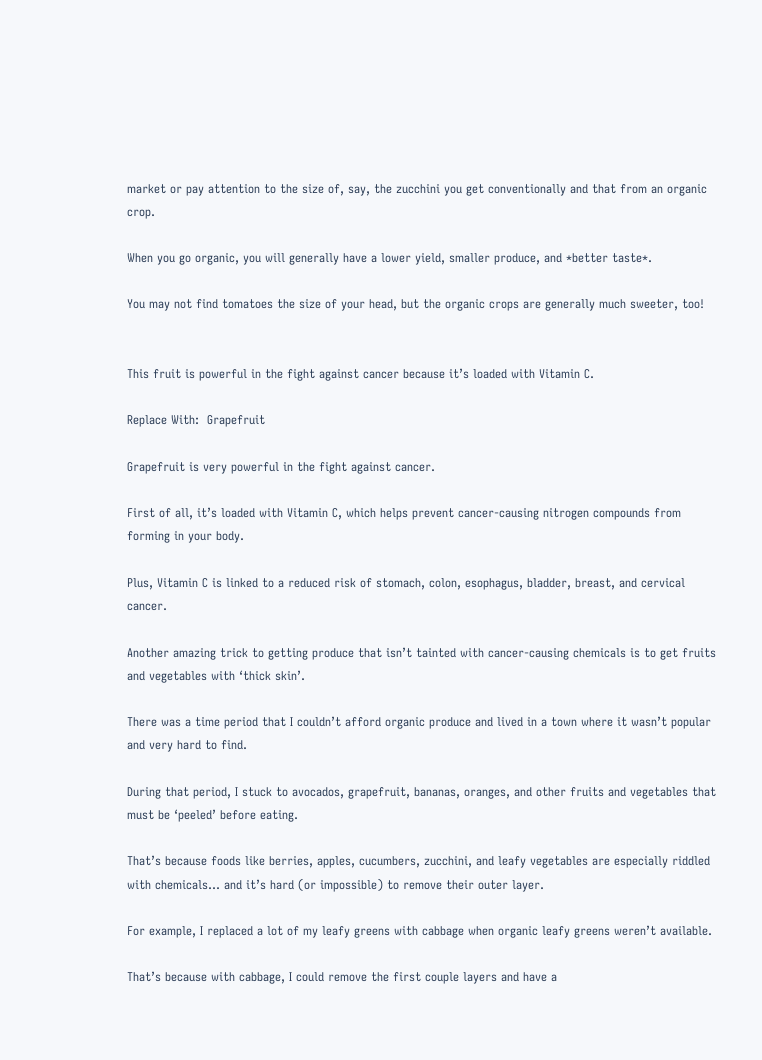market or pay attention to the size of, say, the zucchini you get conventionally and that from an organic crop.

When you go organic, you will generally have a lower yield, smaller produce, and *better taste*.

You may not find tomatoes the size of your head, but the organic crops are generally much sweeter, too!


This fruit is powerful in the fight against cancer because it’s loaded with Vitamin C.

Replace With:  Grapefruit

Grapefruit is very powerful in the fight against cancer.

First of all, it’s loaded with Vitamin C, which helps prevent cancer-causing nitrogen compounds from forming in your body.

Plus, Vitamin C is linked to a reduced risk of stomach, colon, esophagus, bladder, breast, and cervical cancer.

Another amazing trick to getting produce that isn’t tainted with cancer-causing chemicals is to get fruits and vegetables with ‘thick skin’.

There was a time period that I couldn’t afford organic produce and lived in a town where it wasn’t popular and very hard to find.

During that period, I stuck to avocados, grapefruit, bananas, oranges, and other fruits and vegetables that must be ‘peeled’ before eating.

That’s because foods like berries, apples, cucumbers, zucchini, and leafy vegetables are especially riddled with chemicals… and it’s hard (or impossible) to remove their outer layer.

For example, I replaced a lot of my leafy greens with cabbage when organic leafy greens weren’t available.

That’s because with cabbage, I could remove the first couple layers and have a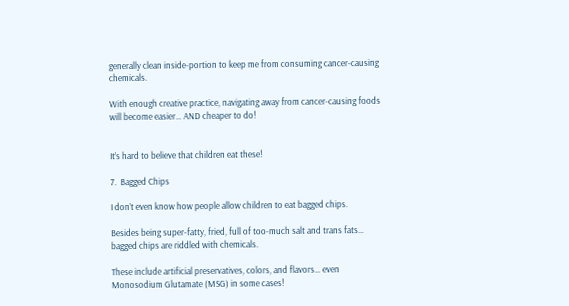generally clean inside-portion to keep me from consuming cancer-causing chemicals.

With enough creative practice, navigating away from cancer-causing foods will become easier… AND cheaper to do!


It’s hard to believe that children eat these!

7.  Bagged Chips

I don’t even know how people allow children to eat bagged chips.

Besides being super-fatty, fried, full of too-much salt and trans fats… bagged chips are riddled with chemicals.

These include artificial preservatives, colors, and flavors… even Monosodium Glutamate (MSG) in some cases!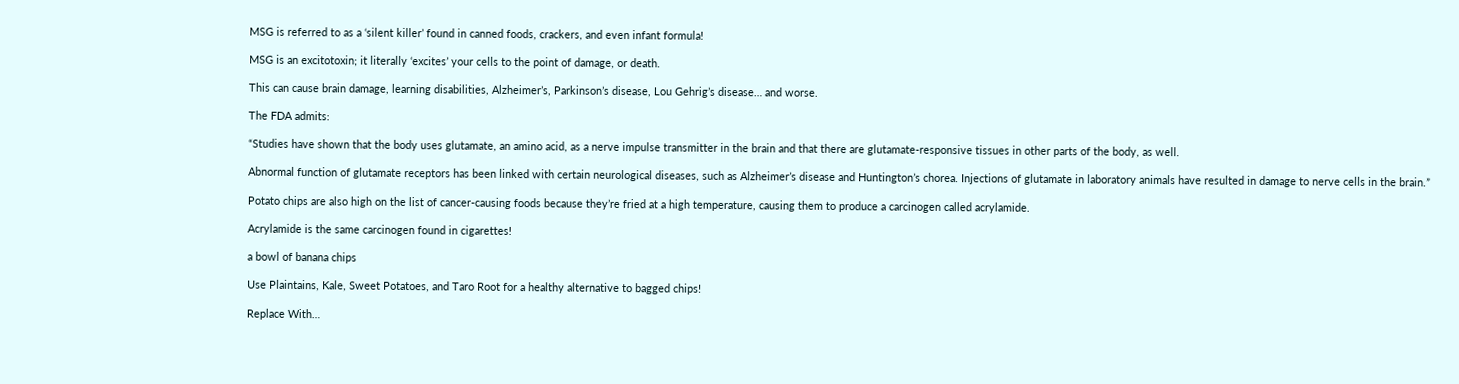MSG is referred to as a ‘silent killer’ found in canned foods, crackers, and even infant formula!

MSG is an excitotoxin; it literally ‘excites’ your cells to the point of damage, or death.

This can cause brain damage, learning disabilities, Alzheimer’s, Parkinson’s disease, Lou Gehrig’s disease… and worse.

The FDA admits:

“Studies have shown that the body uses glutamate, an amino acid, as a nerve impulse transmitter in the brain and that there are glutamate-responsive tissues in other parts of the body, as well.

Abnormal function of glutamate receptors has been linked with certain neurological diseases, such as Alzheimer’s disease and Huntington’s chorea. Injections of glutamate in laboratory animals have resulted in damage to nerve cells in the brain.”

Potato chips are also high on the list of cancer-causing foods because they’re fried at a high temperature, causing them to produce a carcinogen called acrylamide.

Acrylamide is the same carcinogen found in cigarettes!

a bowl of banana chips

Use Plaintains, Kale, Sweet Potatoes, and Taro Root for a healthy alternative to bagged chips!

Replace With…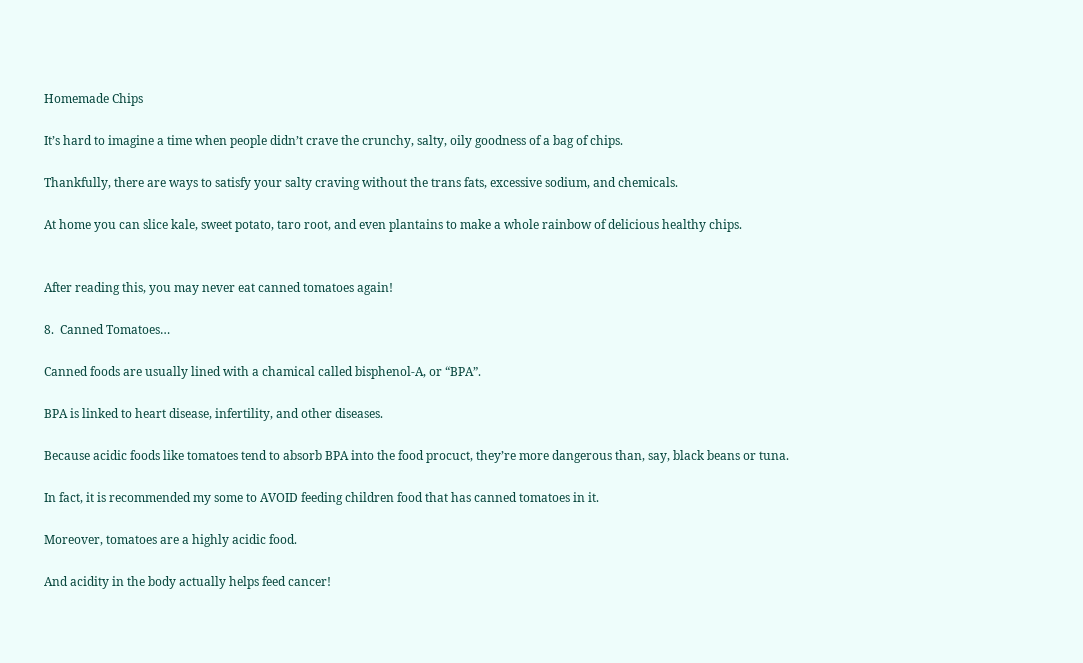Homemade Chips

It’s hard to imagine a time when people didn’t crave the crunchy, salty, oily goodness of a bag of chips.

Thankfully, there are ways to satisfy your salty craving without the trans fats, excessive sodium, and chemicals.

At home you can slice kale, sweet potato, taro root, and even plantains to make a whole rainbow of delicious healthy chips.


After reading this, you may never eat canned tomatoes again!

8.  Canned Tomatoes…

Canned foods are usually lined with a chamical called bisphenol-A, or “BPA”.

BPA is linked to heart disease, infertility, and other diseases.

Because acidic foods like tomatoes tend to absorb BPA into the food procuct, they’re more dangerous than, say, black beans or tuna.

In fact, it is recommended my some to AVOID feeding children food that has canned tomatoes in it.

Moreover, tomatoes are a highly acidic food.

And acidity in the body actually helps feed cancer!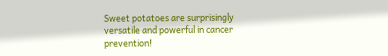Sweet potatoes are surprisingly versatile and powerful in cancer prevention!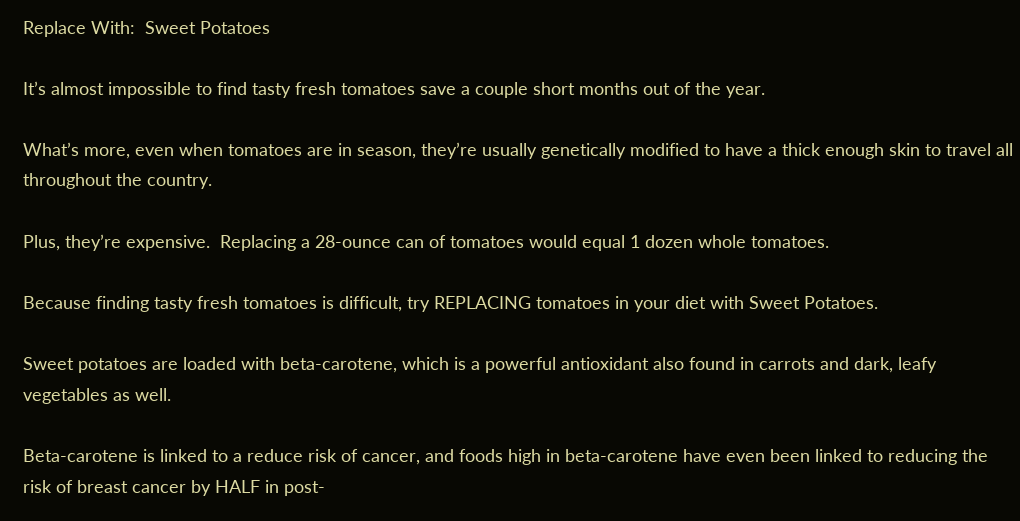Replace With:  Sweet Potatoes

It’s almost impossible to find tasty fresh tomatoes save a couple short months out of the year.

What’s more, even when tomatoes are in season, they’re usually genetically modified to have a thick enough skin to travel all throughout the country.

Plus, they’re expensive.  Replacing a 28-ounce can of tomatoes would equal 1 dozen whole tomatoes.

Because finding tasty fresh tomatoes is difficult, try REPLACING tomatoes in your diet with Sweet Potatoes.

Sweet potatoes are loaded with beta-carotene, which is a powerful antioxidant also found in carrots and dark, leafy vegetables as well.

Beta-carotene is linked to a reduce risk of cancer, and foods high in beta-carotene have even been linked to reducing the risk of breast cancer by HALF in post-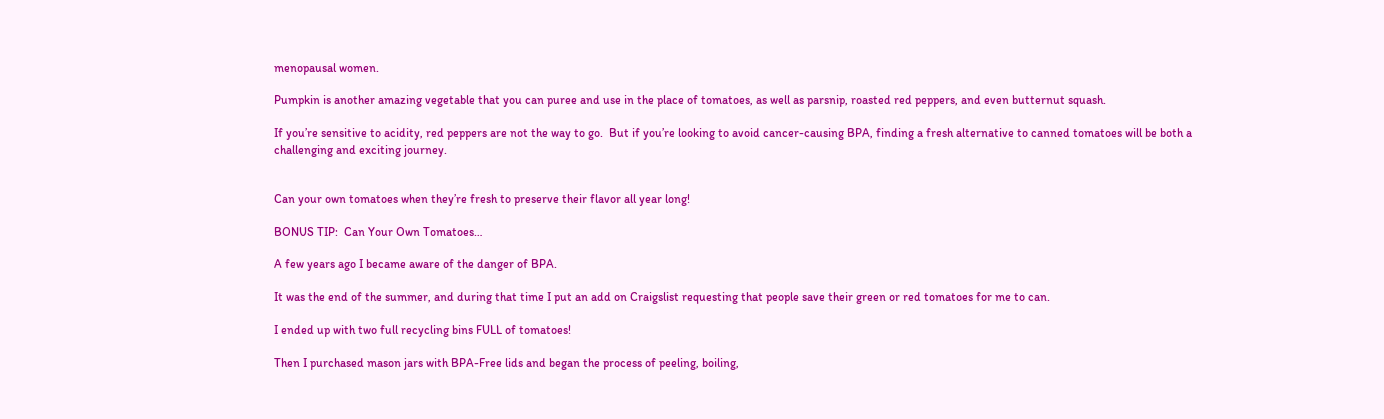menopausal women.

Pumpkin is another amazing vegetable that you can puree and use in the place of tomatoes, as well as parsnip, roasted red peppers, and even butternut squash.

If you’re sensitive to acidity, red peppers are not the way to go.  But if you’re looking to avoid cancer-causing BPA, finding a fresh alternative to canned tomatoes will be both a challenging and exciting journey.


Can your own tomatoes when they’re fresh to preserve their flavor all year long!

BONUS TIP:  Can Your Own Tomatoes…

A few years ago I became aware of the danger of BPA.

It was the end of the summer, and during that time I put an add on Craigslist requesting that people save their green or red tomatoes for me to can.

I ended up with two full recycling bins FULL of tomatoes!

Then I purchased mason jars with BPA-Free lids and began the process of peeling, boiling,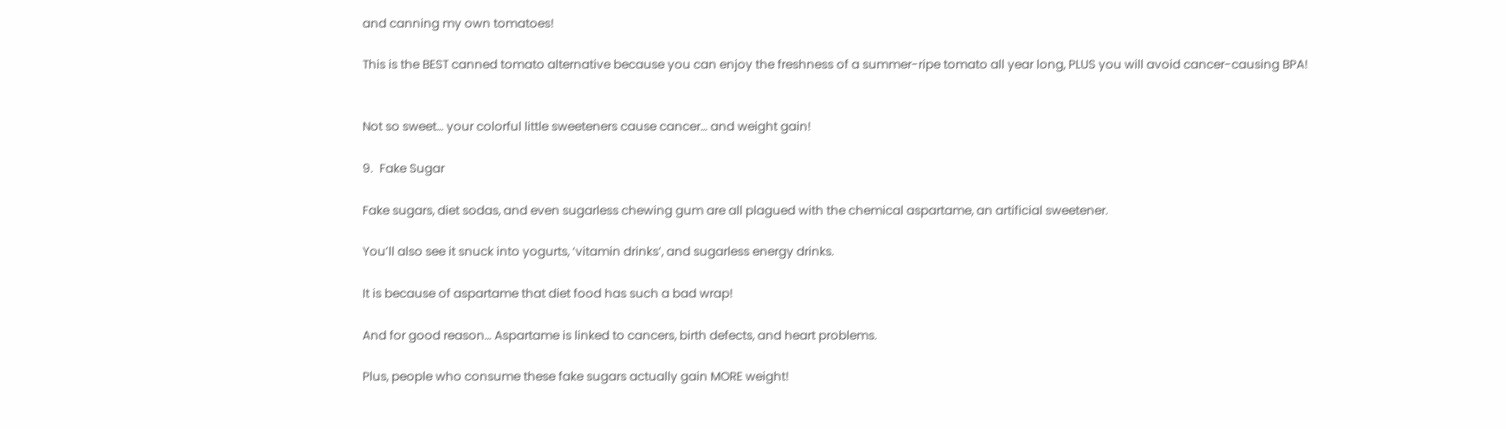and canning my own tomatoes!

This is the BEST canned tomato alternative because you can enjoy the freshness of a summer-ripe tomato all year long, PLUS you will avoid cancer-causing BPA!


Not so sweet… your colorful little sweeteners cause cancer… and weight gain!

9.  Fake Sugar

Fake sugars, diet sodas, and even sugarless chewing gum are all plagued with the chemical aspartame, an artificial sweetener.

You’ll also see it snuck into yogurts, ‘vitamin drinks’, and sugarless energy drinks.

It is because of aspartame that diet food has such a bad wrap!

And for good reason… Aspartame is linked to cancers, birth defects, and heart problems.

Plus, people who consume these fake sugars actually gain MORE weight!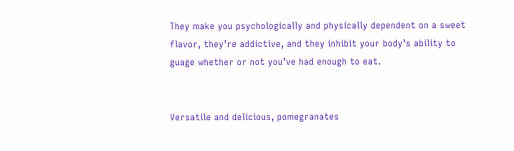They make you psychologically and physically dependent on a sweet flavor, they’re addictive, and they inhibit your body’s ability to guage whether or not you’ve had enough to eat.


Versatile and delicious, pomegranates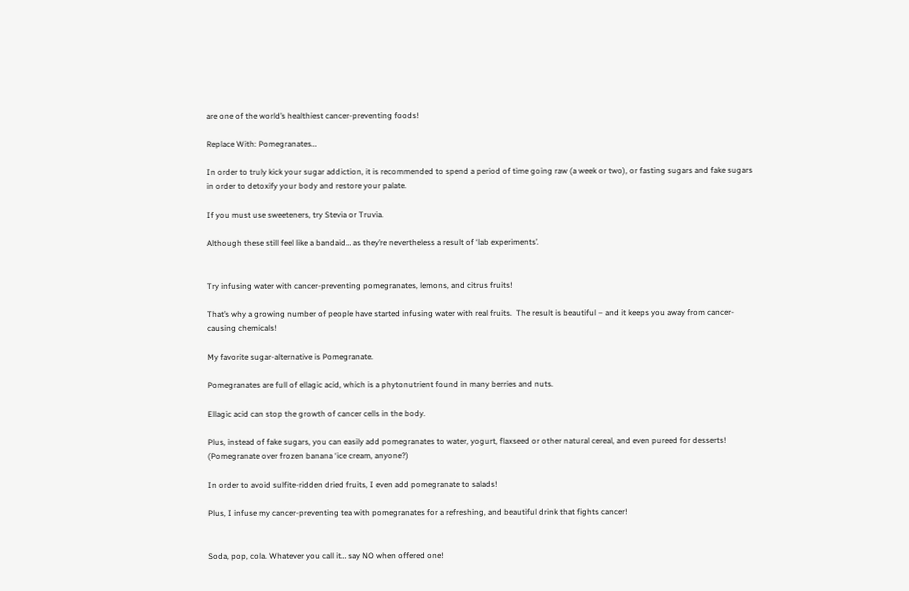are one of the world’s healthiest cancer-preventing foods!

Replace With: Pomegranates…

In order to truly kick your sugar addiction, it is recommended to spend a period of time going raw (a week or two), or fasting sugars and fake sugars in order to detoxify your body and restore your palate.

If you must use sweeteners, try Stevia or Truvia.

Although these still feel like a bandaid… as they’re nevertheless a result of ‘lab experiments’.


Try infusing water with cancer-preventing pomegranates, lemons, and citrus fruits!

That’s why a growing number of people have started infusing water with real fruits.  The result is beautiful – and it keeps you away from cancer-causing chemicals!

My favorite sugar-alternative is Pomegranate.

Pomegranates are full of ellagic acid, which is a phytonutrient found in many berries and nuts.

Ellagic acid can stop the growth of cancer cells in the body.

Plus, instead of fake sugars, you can easily add pomegranates to water, yogurt, flaxseed or other natural cereal, and even pureed for desserts!  (Pomegranate over frozen banana ‘ice cream, anyone?)

In order to avoid sulfite-ridden dried fruits, I even add pomegranate to salads!

Plus, I infuse my cancer-preventing tea with pomegranates for a refreshing, and beautiful drink that fights cancer!


Soda, pop, cola. Whatever you call it… say NO when offered one!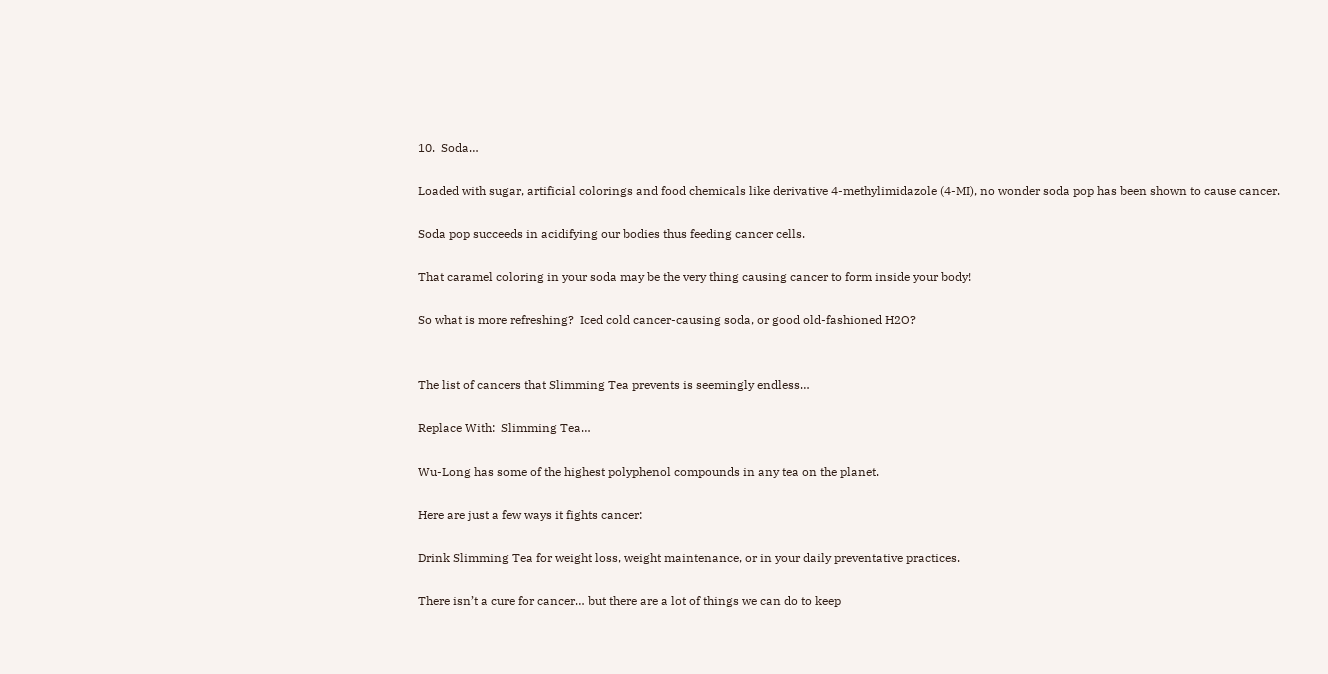10.  Soda…

Loaded with sugar, artificial colorings and food chemicals like derivative 4-methylimidazole (4-MI), no wonder soda pop has been shown to cause cancer.

Soda pop succeeds in acidifying our bodies thus feeding cancer cells.

That caramel coloring in your soda may be the very thing causing cancer to form inside your body!

So what is more refreshing?  Iced cold cancer-causing soda, or good old-fashioned H2O?


The list of cancers that Slimming Tea prevents is seemingly endless…

Replace With:  Slimming Tea…

Wu-Long has some of the highest polyphenol compounds in any tea on the planet.

Here are just a few ways it fights cancer:

Drink Slimming Tea for weight loss, weight maintenance, or in your daily preventative practices.

There isn’t a cure for cancer… but there are a lot of things we can do to keep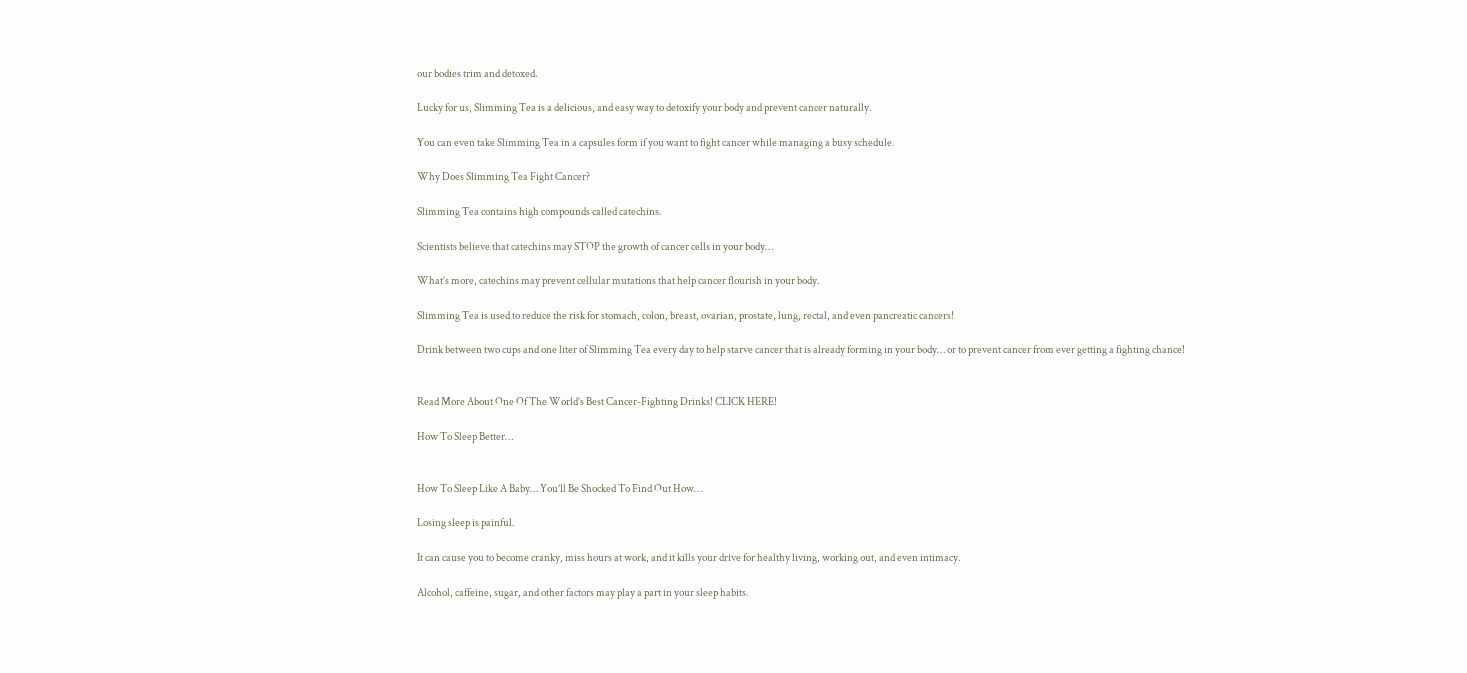our bodies trim and detoxed.

Lucky for us, Slimming Tea is a delicious, and easy way to detoxify your body and prevent cancer naturally.

You can even take Slimming Tea in a capsules form if you want to fight cancer while managing a busy schedule.

Why Does Slimming Tea Fight Cancer?

Slimming Tea contains high compounds called catechins.

Scientists believe that catechins may STOP the growth of cancer cells in your body…

What’s more, catechins may prevent cellular mutations that help cancer flourish in your body.

Slimming Tea is used to reduce the risk for stomach, colon, breast, ovarian, prostate, lung, rectal, and even pancreatic cancers!

Drink between two cups and one liter of Slimming Tea every day to help starve cancer that is already forming in your body… or to prevent cancer from ever getting a fighting chance!


Read More About One Of The World’s Best Cancer-Fighting Drinks! CLICK HERE!

How To Sleep Better…


How To Sleep Like A Baby… You’ll Be Shocked To Find Out How…

Losing sleep is painful.

It can cause you to become cranky, miss hours at work, and it kills your drive for healthy living, working out, and even intimacy.

Alcohol, caffeine, sugar, and other factors may play a part in your sleep habits.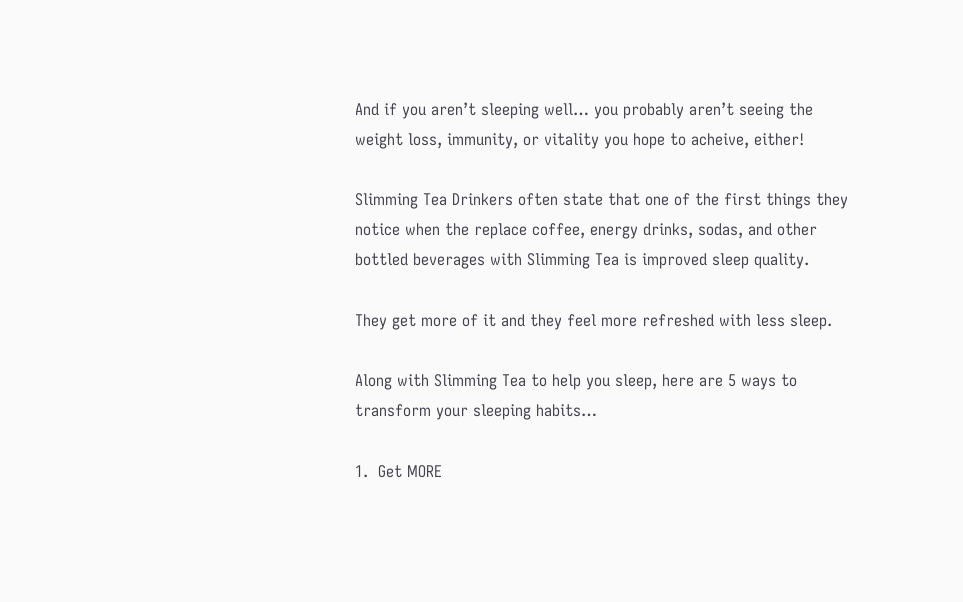And if you aren’t sleeping well… you probably aren’t seeing the weight loss, immunity, or vitality you hope to acheive, either!

Slimming Tea Drinkers often state that one of the first things they notice when the replace coffee, energy drinks, sodas, and other bottled beverages with Slimming Tea is improved sleep quality.

They get more of it and they feel more refreshed with less sleep.

Along with Slimming Tea to help you sleep, here are 5 ways to transform your sleeping habits…

1.  Get MORE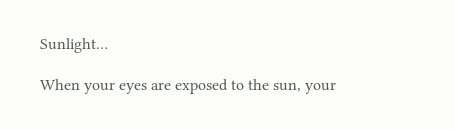Sunlight…

When your eyes are exposed to the sun, your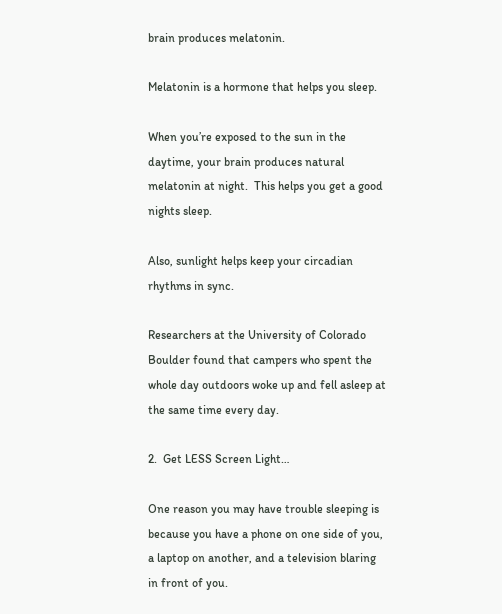brain produces melatonin.

Melatonin is a hormone that helps you sleep.

When you’re exposed to the sun in the daytime, your brain produces natural melatonin at night.  This helps you get a good nights sleep.

Also, sunlight helps keep your circadian rhythms in sync.

Researchers at the University of Colorado Boulder found that campers who spent the whole day outdoors woke up and fell asleep at the same time every day.

2.  Get LESS Screen Light…

One reason you may have trouble sleeping is because you have a phone on one side of you, a laptop on another, and a television blaring in front of you.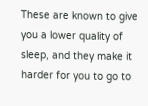These are known to give you a lower quality of sleep, and they make it harder for you to go to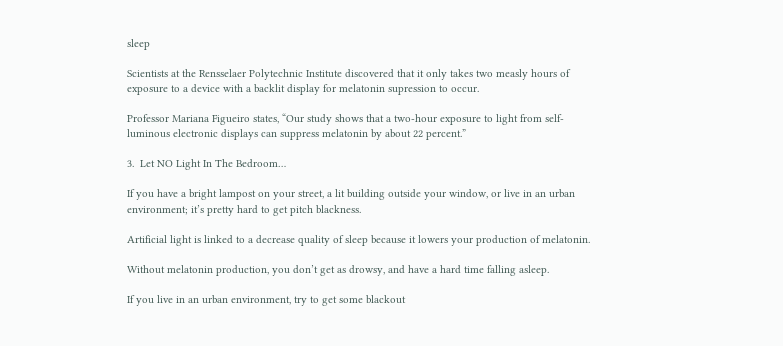sleep

Scientists at the Rensselaer Polytechnic Institute discovered that it only takes two measly hours of exposure to a device with a backlit display for melatonin supression to occur.

Professor Mariana Figueiro states, “Our study shows that a two-hour exposure to light from self-luminous electronic displays can suppress melatonin by about 22 percent.”

3.  Let NO Light In The Bedroom…

If you have a bright lampost on your street, a lit building outside your window, or live in an urban environment; it’s pretty hard to get pitch blackness.

Artificial light is linked to a decrease quality of sleep because it lowers your production of melatonin.

Without melatonin production, you don’t get as drowsy, and have a hard time falling asleep.

If you live in an urban environment, try to get some blackout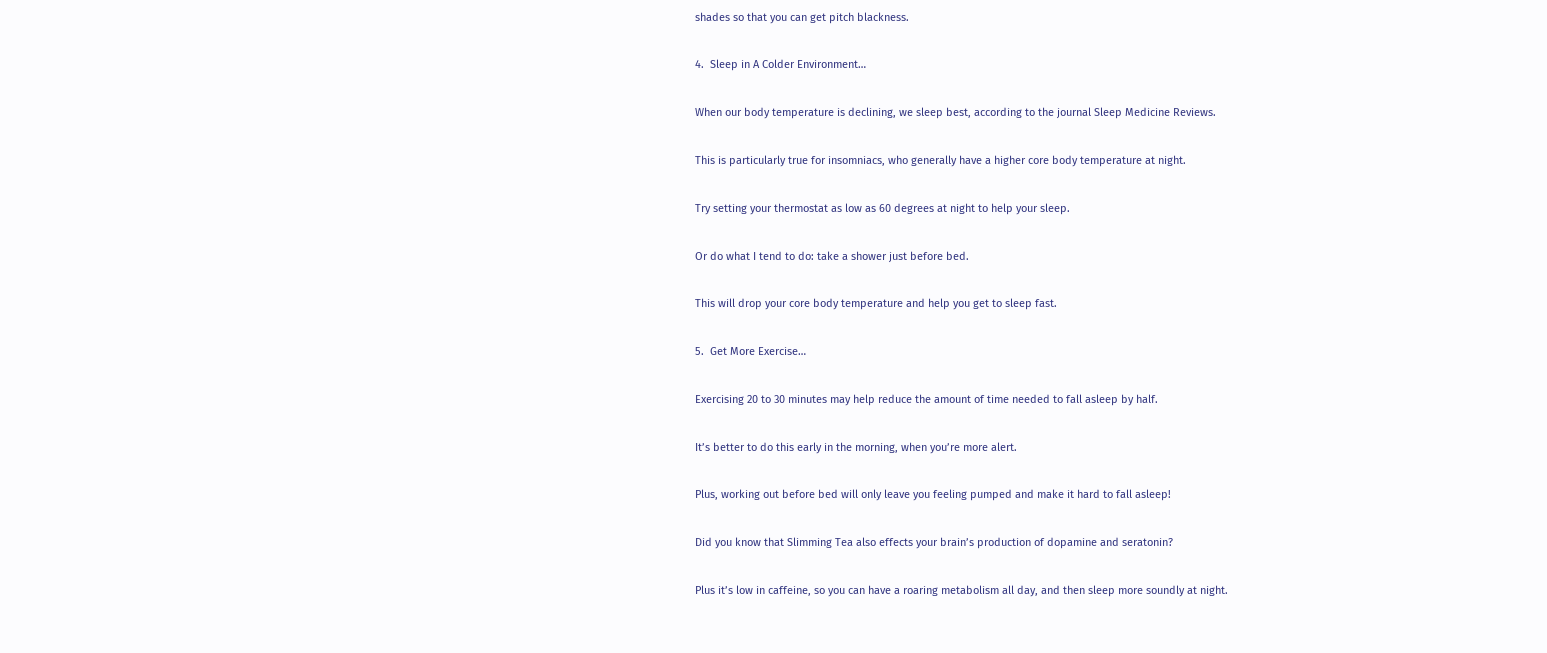shades so that you can get pitch blackness.

4.  Sleep in A Colder Environment…

When our body temperature is declining, we sleep best, according to the journal Sleep Medicine Reviews.

This is particularly true for insomniacs, who generally have a higher core body temperature at night.

Try setting your thermostat as low as 60 degrees at night to help your sleep.

Or do what I tend to do: take a shower just before bed.

This will drop your core body temperature and help you get to sleep fast.

5.  Get More Exercise…

Exercising 20 to 30 minutes may help reduce the amount of time needed to fall asleep by half.

It’s better to do this early in the morning, when you’re more alert.

Plus, working out before bed will only leave you feeling pumped and make it hard to fall asleep!

Did you know that Slimming Tea also effects your brain’s production of dopamine and seratonin?

Plus it’s low in caffeine, so you can have a roaring metabolism all day, and then sleep more soundly at night.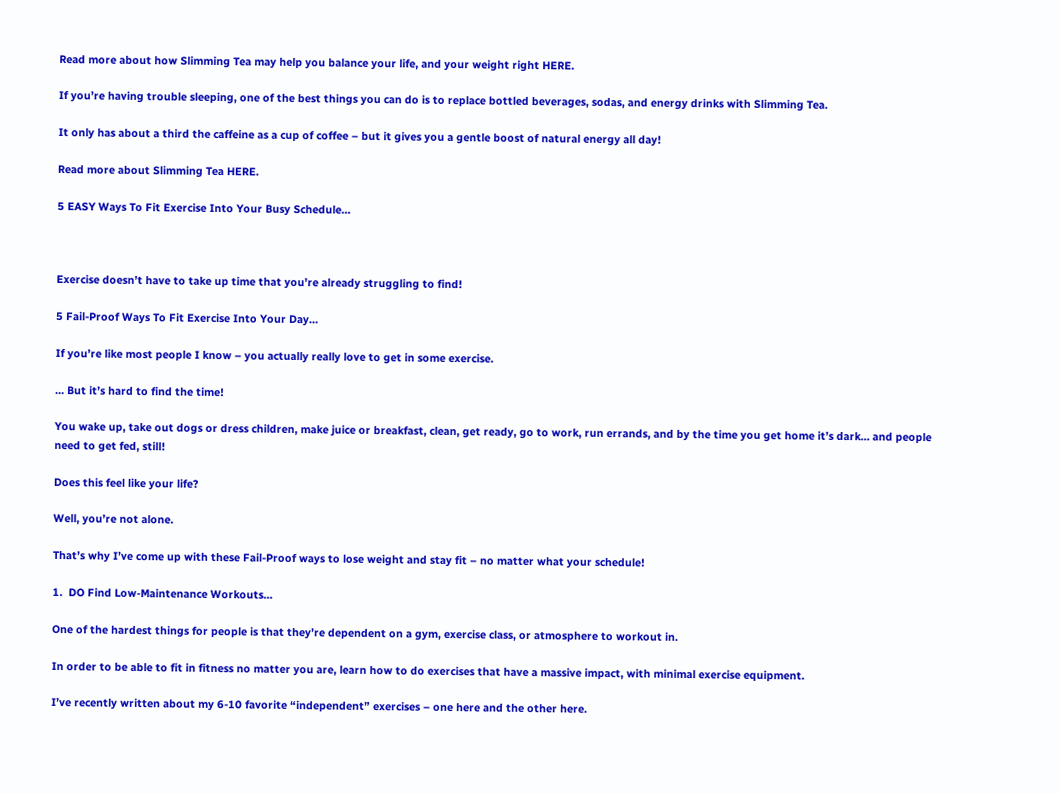Read more about how Slimming Tea may help you balance your life, and your weight right HERE.

If you’re having trouble sleeping, one of the best things you can do is to replace bottled beverages, sodas, and energy drinks with Slimming Tea.

It only has about a third the caffeine as a cup of coffee – but it gives you a gentle boost of natural energy all day!

Read more about Slimming Tea HERE.

5 EASY Ways To Fit Exercise Into Your Busy Schedule…



Exercise doesn’t have to take up time that you’re already struggling to find!

5 Fail-Proof Ways To Fit Exercise Into Your Day…

If you’re like most people I know – you actually really love to get in some exercise.

… But it’s hard to find the time!

You wake up, take out dogs or dress children, make juice or breakfast, clean, get ready, go to work, run errands, and by the time you get home it’s dark… and people need to get fed, still!

Does this feel like your life?

Well, you’re not alone.

That’s why I’ve come up with these Fail-Proof ways to lose weight and stay fit – no matter what your schedule!

1.  DO Find Low-Maintenance Workouts…

One of the hardest things for people is that they’re dependent on a gym, exercise class, or atmosphere to workout in.

In order to be able to fit in fitness no matter you are, learn how to do exercises that have a massive impact, with minimal exercise equipment.

I’ve recently written about my 6-10 favorite “independent” exercises – one here and the other here.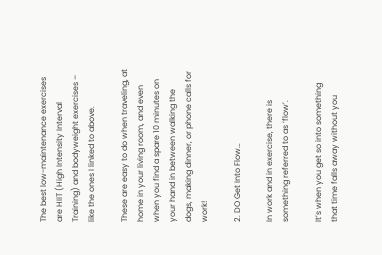The best low-maintenance exercises are HIIT (High Intensity Interval Training) and bodyweight exercises – like the ones I linked to above.

These are easy to do when traveling, at home in your living room, and even when you find a spare 10 minutes on your hand in between walking the dogs, making dinner, or phone calls for work!

2. DO Get Into Flow…

In work and in exercise, there is something referred to as ‘flow’.

It’s when you get so into something that time falls away without you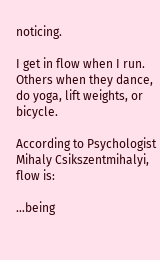noticing.

I get in flow when I run.  Others when they dance, do yoga, lift weights, or bicycle.

According to Psychologist Mihaly Csikszentmihalyi, flow is:

…being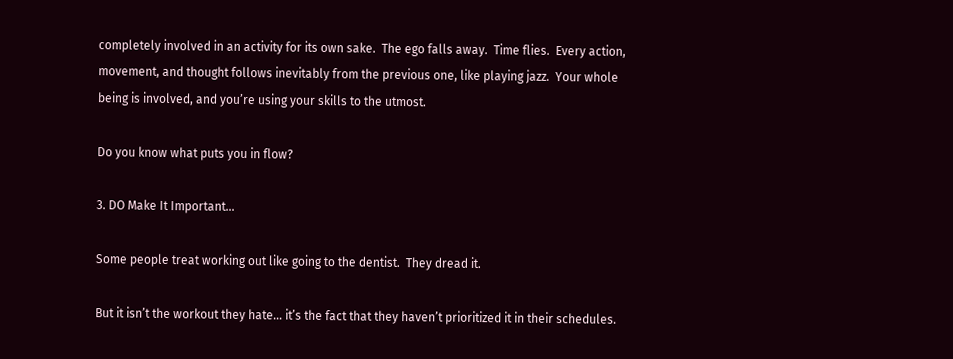completely involved in an activity for its own sake.  The ego falls away.  Time flies.  Every action, movement, and thought follows inevitably from the previous one, like playing jazz.  Your whole being is involved, and you’re using your skills to the utmost.

Do you know what puts you in flow?

3. DO Make It Important…

Some people treat working out like going to the dentist.  They dread it.

But it isn’t the workout they hate… it’s the fact that they haven’t prioritized it in their schedules.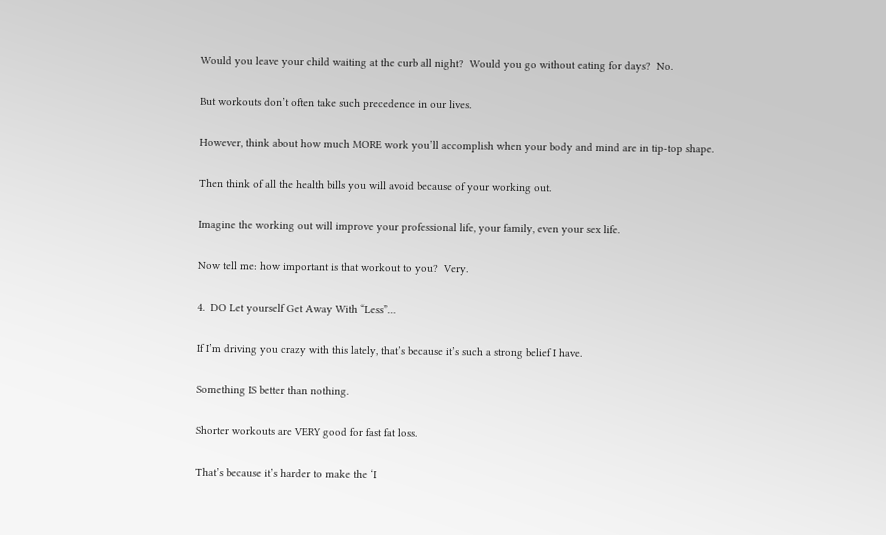Would you leave your child waiting at the curb all night?  Would you go without eating for days?  No.

But workouts don’t often take such precedence in our lives.

However, think about how much MORE work you’ll accomplish when your body and mind are in tip-top shape.

Then think of all the health bills you will avoid because of your working out.

Imagine the working out will improve your professional life, your family, even your sex life.

Now tell me: how important is that workout to you?  Very.

4.  DO Let yourself Get Away With “Less”…

If I’m driving you crazy with this lately, that’s because it’s such a strong belief I have.

Something IS better than nothing.

Shorter workouts are VERY good for fast fat loss.

That’s because it’s harder to make the ‘I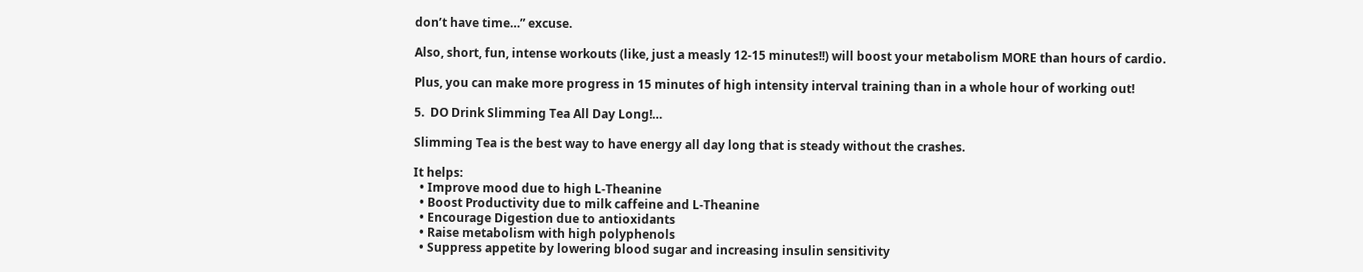don’t have time…” excuse.

Also, short, fun, intense workouts (like, just a measly 12-15 minutes!!) will boost your metabolism MORE than hours of cardio.

Plus, you can make more progress in 15 minutes of high intensity interval training than in a whole hour of working out!

5.  DO Drink Slimming Tea All Day Long!…

Slimming Tea is the best way to have energy all day long that is steady without the crashes.

It helps:
  • Improve mood due to high L-Theanine
  • Boost Productivity due to milk caffeine and L-Theanine
  • Encourage Digestion due to antioxidants
  • Raise metabolism with high polyphenols
  • Suppress appetite by lowering blood sugar and increasing insulin sensitivity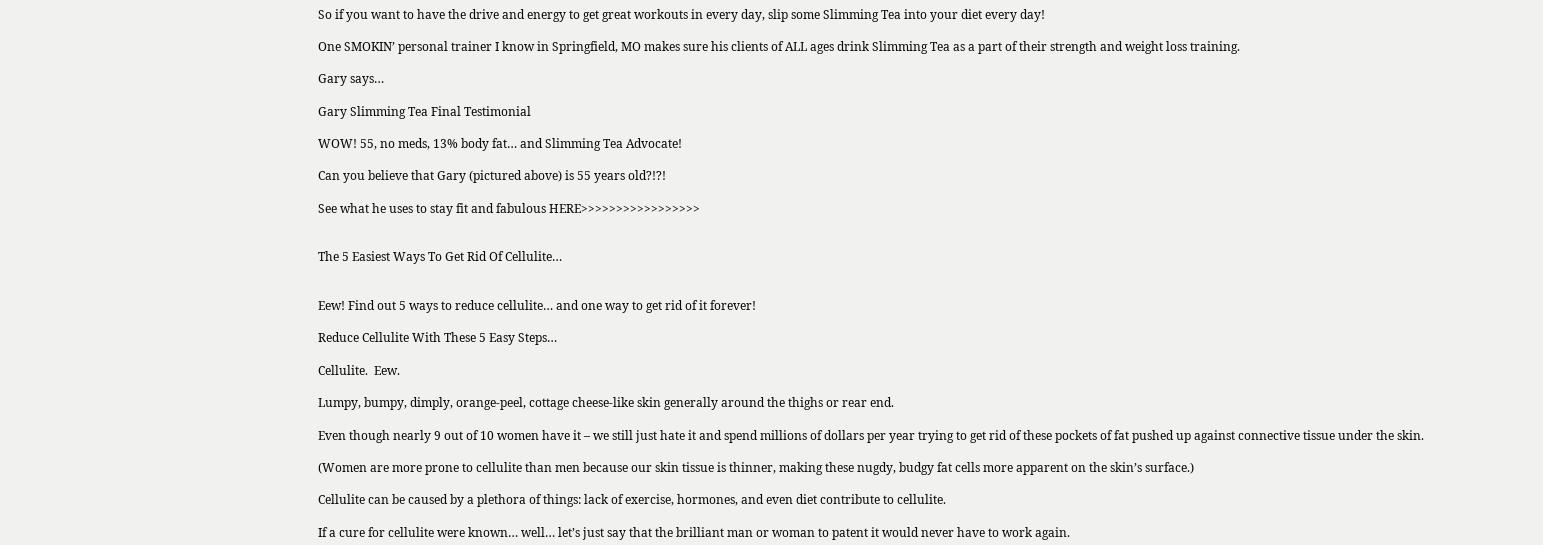So if you want to have the drive and energy to get great workouts in every day, slip some Slimming Tea into your diet every day!

One SMOKIN’ personal trainer I know in Springfield, MO makes sure his clients of ALL ages drink Slimming Tea as a part of their strength and weight loss training.

Gary says…

Gary Slimming Tea Final Testimonial

WOW! 55, no meds, 13% body fat… and Slimming Tea Advocate!

Can you believe that Gary (pictured above) is 55 years old?!?!

See what he uses to stay fit and fabulous HERE>>>>>>>>>>>>>>>>>


The 5 Easiest Ways To Get Rid Of Cellulite…


Eew! Find out 5 ways to reduce cellulite… and one way to get rid of it forever!

Reduce Cellulite With These 5 Easy Steps…

Cellulite.  Eew.

Lumpy, bumpy, dimply, orange-peel, cottage cheese-like skin generally around the thighs or rear end.

Even though nearly 9 out of 10 women have it – we still just hate it and spend millions of dollars per year trying to get rid of these pockets of fat pushed up against connective tissue under the skin.

(Women are more prone to cellulite than men because our skin tissue is thinner, making these nugdy, budgy fat cells more apparent on the skin’s surface.)

Cellulite can be caused by a plethora of things: lack of exercise, hormones, and even diet contribute to cellulite.

If a cure for cellulite were known… well… let’s just say that the brilliant man or woman to patent it would never have to work again.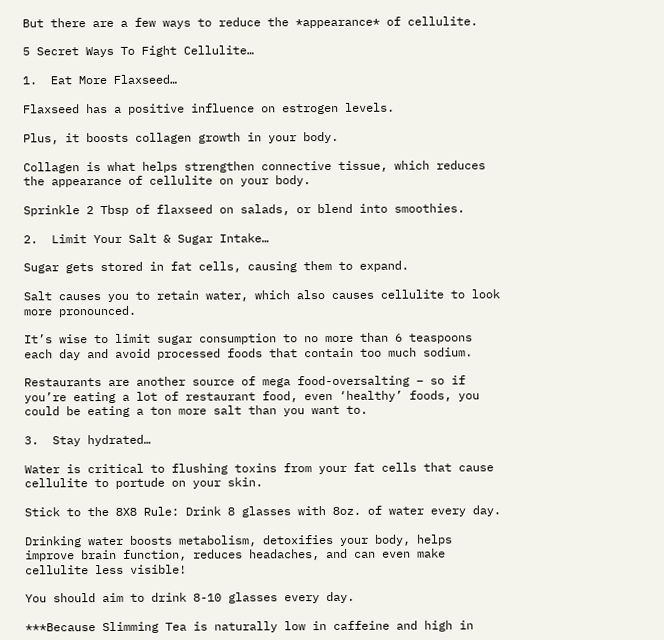But there are a few ways to reduce the *appearance* of cellulite.

5 Secret Ways To Fight Cellulite…

1.  Eat More Flaxseed…

Flaxseed has a positive influence on estrogen levels.

Plus, it boosts collagen growth in your body.

Collagen is what helps strengthen connective tissue, which reduces the appearance of cellulite on your body.

Sprinkle 2 Tbsp of flaxseed on salads, or blend into smoothies.

2.  Limit Your Salt & Sugar Intake…

Sugar gets stored in fat cells, causing them to expand.

Salt causes you to retain water, which also causes cellulite to look more pronounced.

It’s wise to limit sugar consumption to no more than 6 teaspoons each day and avoid processed foods that contain too much sodium.

Restaurants are another source of mega food-oversalting – so if you’re eating a lot of restaurant food, even ‘healthy’ foods, you could be eating a ton more salt than you want to.

3.  Stay hydrated…

Water is critical to flushing toxins from your fat cells that cause cellulite to portude on your skin.

Stick to the 8X8 Rule: Drink 8 glasses with 8oz. of water every day.

Drinking water boosts metabolism, detoxifies your body, helps improve brain function, reduces headaches, and can even make cellulite less visible!

You should aim to drink 8-10 glasses every day.

***Because Slimming Tea is naturally low in caffeine and high in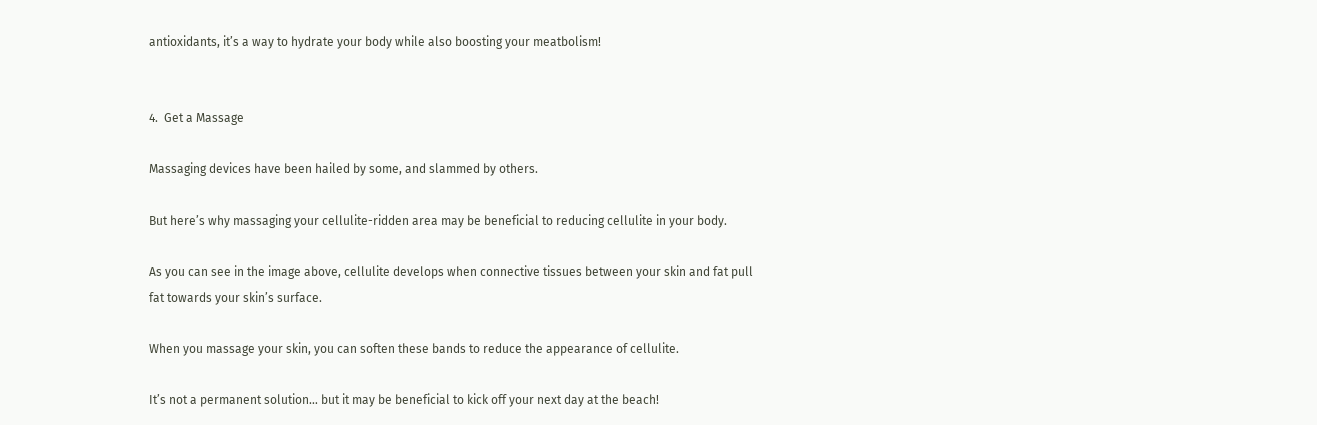antioxidants, it’s a way to hydrate your body while also boosting your meatbolism!


4.  Get a Massage

Massaging devices have been hailed by some, and slammed by others.

But here’s why massaging your cellulite-ridden area may be beneficial to reducing cellulite in your body.

As you can see in the image above, cellulite develops when connective tissues between your skin and fat pull fat towards your skin’s surface.

When you massage your skin, you can soften these bands to reduce the appearance of cellulite.

It’s not a permanent solution… but it may be beneficial to kick off your next day at the beach!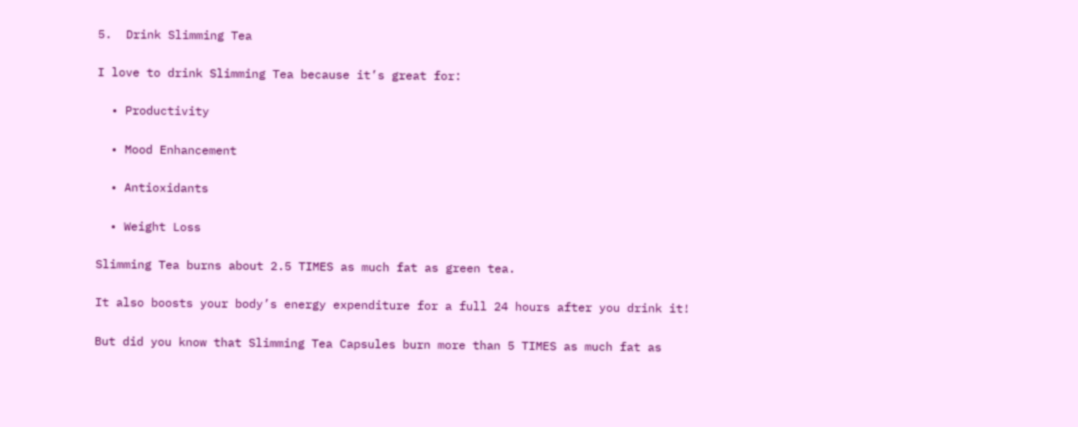5.  Drink Slimming Tea

I love to drink Slimming Tea because it’s great for:

  • Productivity

  • Mood Enhancement

  • Antioxidants

  • Weight Loss

Slimming Tea burns about 2.5 TIMES as much fat as green tea.

It also boosts your body’s energy expenditure for a full 24 hours after you drink it!

But did you know that Slimming Tea Capsules burn more than 5 TIMES as much fat as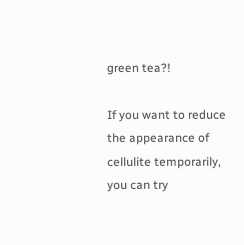green tea?!

If you want to reduce the appearance of cellulite temporarily, you can try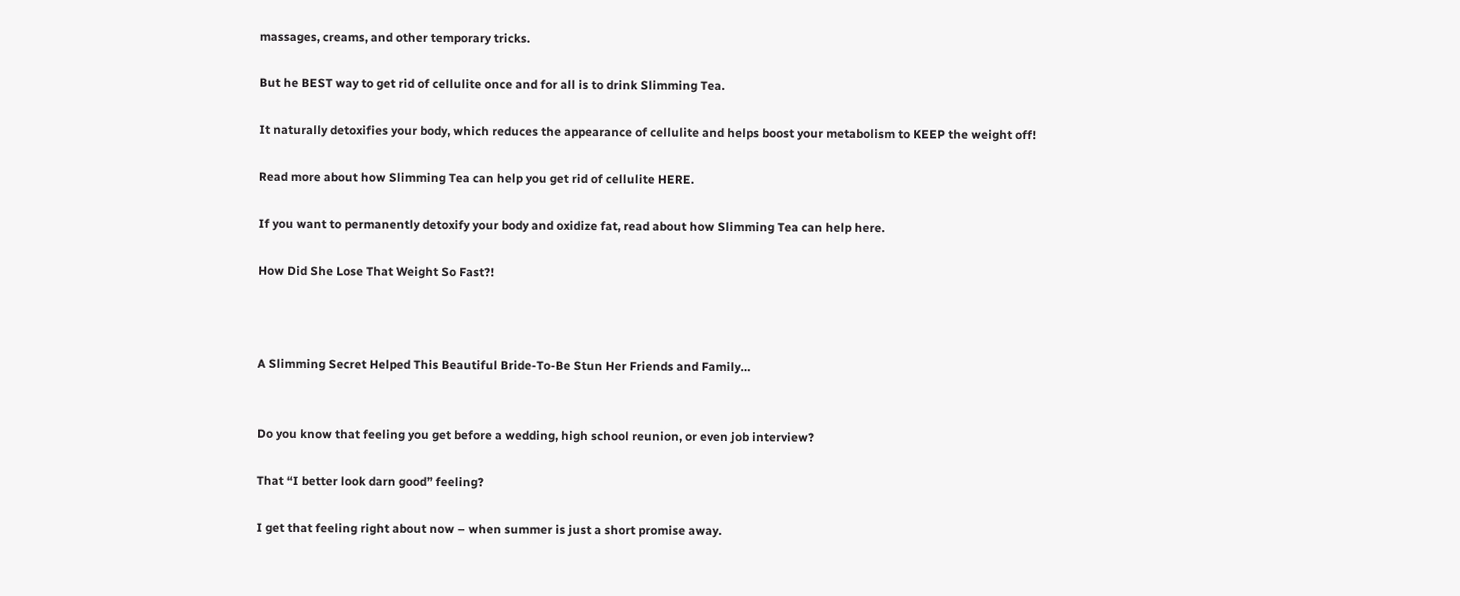massages, creams, and other temporary tricks.

But he BEST way to get rid of cellulite once and for all is to drink Slimming Tea.

It naturally detoxifies your body, which reduces the appearance of cellulite and helps boost your metabolism to KEEP the weight off!

Read more about how Slimming Tea can help you get rid of cellulite HERE.

If you want to permanently detoxify your body and oxidize fat, read about how Slimming Tea can help here.

How Did She Lose That Weight So Fast?!



A Slimming Secret Helped This Beautiful Bride-To-Be Stun Her Friends and Family…


Do you know that feeling you get before a wedding, high school reunion, or even job interview?

That “I better look darn good” feeling?

I get that feeling right about now – when summer is just a short promise away.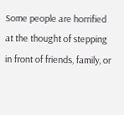Some people are horrified at the thought of stepping in front of friends, family, or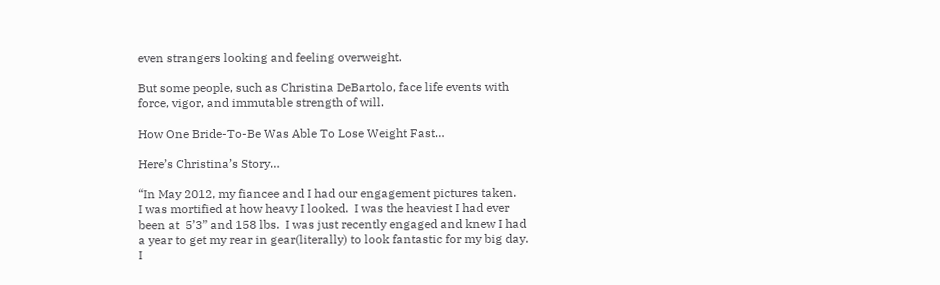even strangers looking and feeling overweight.

But some people, such as Christina DeBartolo, face life events with force, vigor, and immutable strength of will.

How One Bride-To-Be Was Able To Lose Weight Fast…

Here’s Christina’s Story…

“In May 2012, my fiancee and I had our engagement pictures taken.   I was mortified at how heavy I looked.  I was the heaviest I had ever been at  5’3” and 158 lbs.  I was just recently engaged and knew I had a year to get my rear in gear(literally) to look fantastic for my big day.
I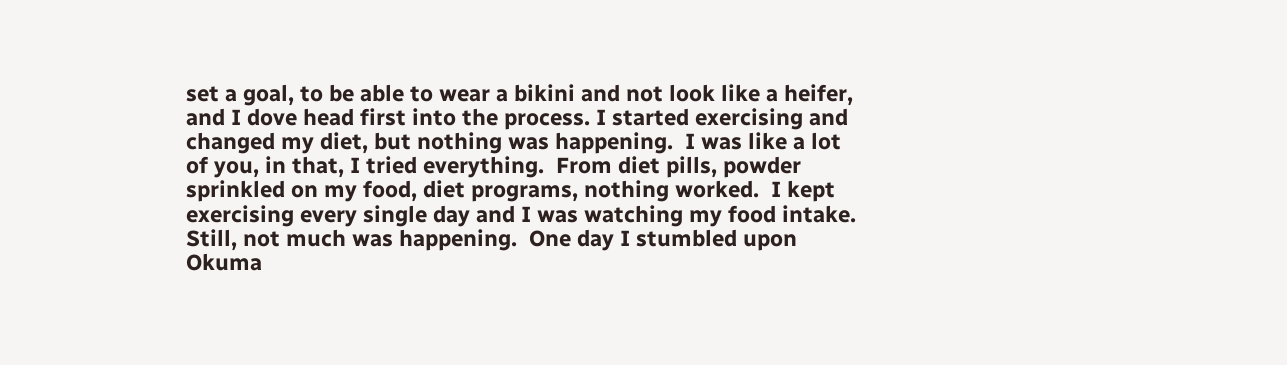set a goal, to be able to wear a bikini and not look like a heifer, and I dove head first into the process. I started exercising and changed my diet, but nothing was happening.  I was like a lot of you, in that, I tried everything.  From diet pills, powder sprinkled on my food, diet programs, nothing worked.  I kept exercising every single day and I was watching my food intake. Still, not much was happening.  One day I stumbled upon Okuma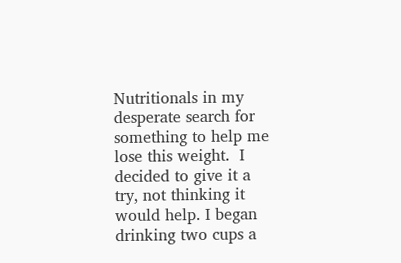Nutritionals in my desperate search for something to help me lose this weight.  I decided to give it a try, not thinking it would help. I began drinking two cups a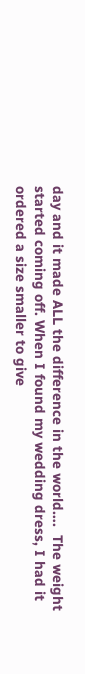day and it made ALL the difference in the world….  The weight started coming off. When I found my wedding dress, I had it ordered a size smaller to give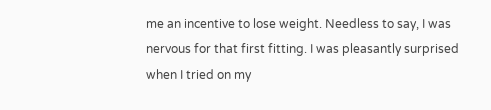me an incentive to lose weight. Needless to say, I was nervous for that first fitting. I was pleasantly surprised when I tried on my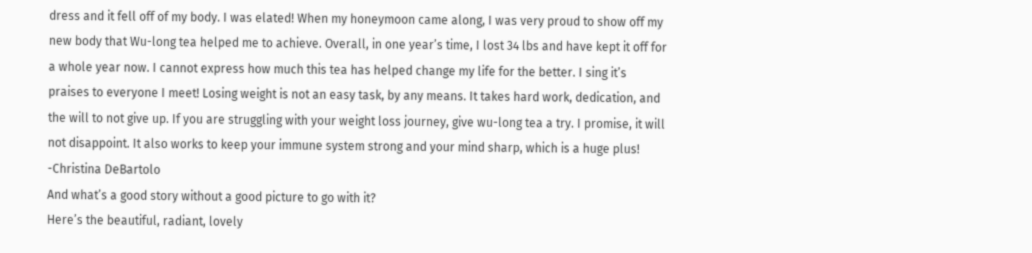dress and it fell off of my body. I was elated! When my honeymoon came along, I was very proud to show off my new body that Wu-long tea helped me to achieve. Overall, in one year’s time, I lost 34 lbs and have kept it off for a whole year now. I cannot express how much this tea has helped change my life for the better. I sing it’s praises to everyone I meet! Losing weight is not an easy task, by any means. It takes hard work, dedication, and the will to not give up. If you are struggling with your weight loss journey, give wu-long tea a try. I promise, it will not disappoint. It also works to keep your immune system strong and your mind sharp, which is a huge plus!   -Christina DeBartolo
And what’s a good story without a good picture to go with it?
Here’s the beautiful, radiant, lovely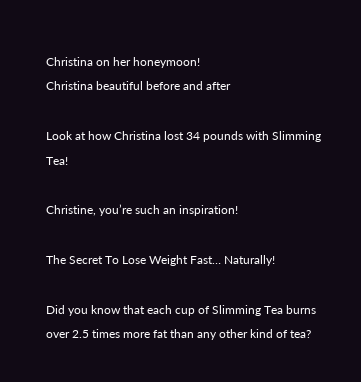Christina on her honeymoon!
Christina beautiful before and after

Look at how Christina lost 34 pounds with Slimming Tea!

Christine, you’re such an inspiration!

The Secret To Lose Weight Fast… Naturally!

Did you know that each cup of Slimming Tea burns over 2.5 times more fat than any other kind of tea?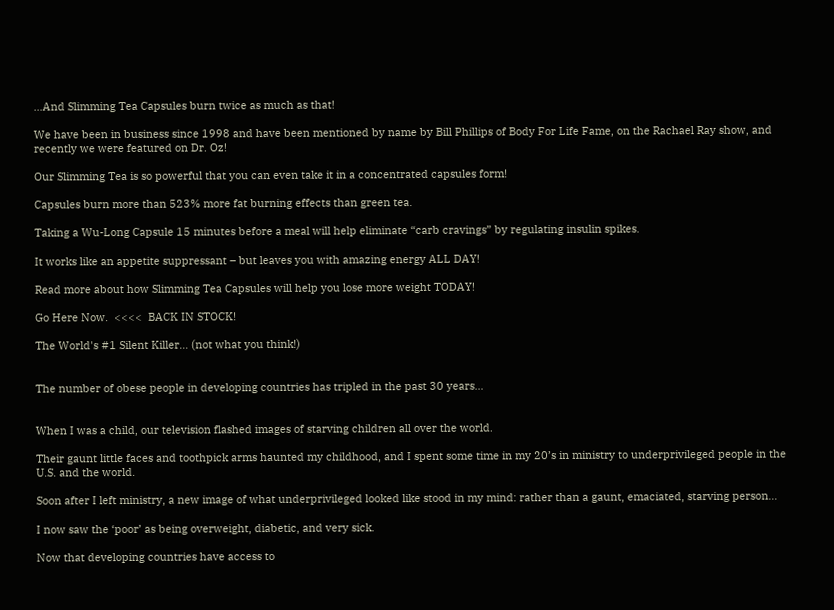…And Slimming Tea Capsules burn twice as much as that!

We have been in business since 1998 and have been mentioned by name by Bill Phillips of Body For Life Fame, on the Rachael Ray show, and recently we were featured on Dr. Oz!

Our Slimming Tea is so powerful that you can even take it in a concentrated capsules form!

Capsules burn more than 523% more fat burning effects than green tea.

Taking a Wu-Long Capsule 15 minutes before a meal will help eliminate “carb cravings” by regulating insulin spikes.

It works like an appetite suppressant – but leaves you with amazing energy ALL DAY!

Read more about how Slimming Tea Capsules will help you lose more weight TODAY!

Go Here Now.  <<<<  BACK IN STOCK!

The World's #1 Silent Killer… (not what you think!)


The number of obese people in developing countries has tripled in the past 30 years…


When I was a child, our television flashed images of starving children all over the world.

Their gaunt little faces and toothpick arms haunted my childhood, and I spent some time in my 20’s in ministry to underprivileged people in the U.S. and the world.

Soon after I left ministry, a new image of what underprivileged looked like stood in my mind: rather than a gaunt, emaciated, starving person…

I now saw the ‘poor’ as being overweight, diabetic, and very sick.

Now that developing countries have access to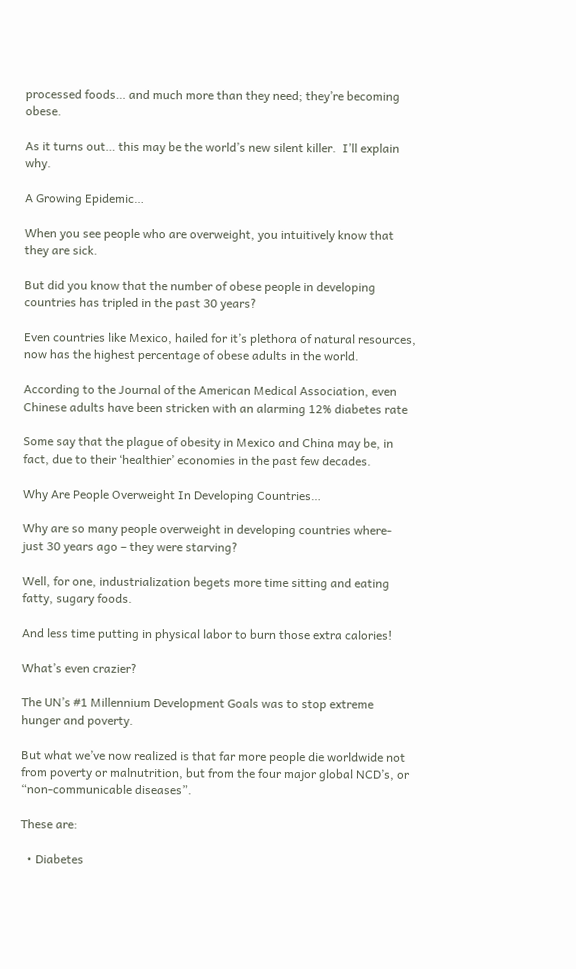processed foods… and much more than they need; they’re becoming obese.

As it turns out… this may be the world’s new silent killer.  I’ll explain why.

A Growing Epidemic…

When you see people who are overweight, you intuitively know that they are sick.

But did you know that the number of obese people in developing countries has tripled in the past 30 years?

Even countries like Mexico, hailed for it’s plethora of natural resources, now has the highest percentage of obese adults in the world.

According to the Journal of the American Medical Association, even Chinese adults have been stricken with an alarming 12% diabetes rate

Some say that the plague of obesity in Mexico and China may be, in fact, due to their ‘healthier’ economies in the past few decades.

Why Are People Overweight In Developing Countries…

Why are so many people overweight in developing countries where- just 30 years ago – they were starving?

Well, for one, industrialization begets more time sitting and eating fatty, sugary foods.

And less time putting in physical labor to burn those extra calories!

What’s even crazier?

The UN’s #1 Millennium Development Goals was to stop extreme hunger and poverty.

But what we’ve now realized is that far more people die worldwide not from poverty or malnutrition, but from the four major global NCD’s, or “non-communicable diseases”.

These are:

  • Diabetes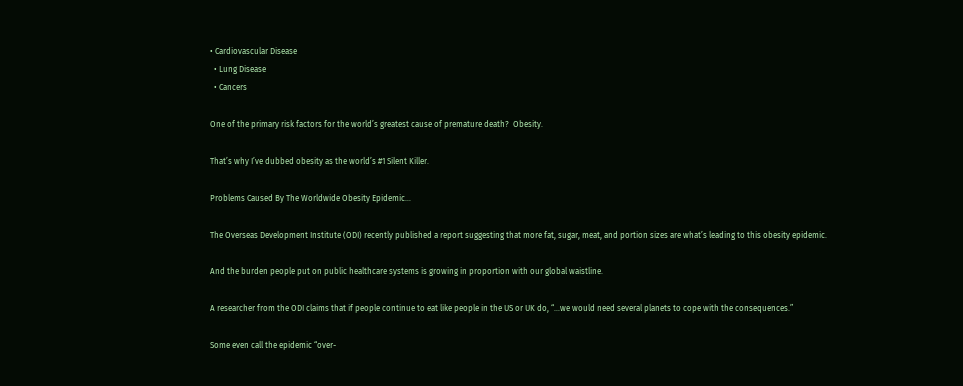• Cardiovascular Disease
  • Lung Disease
  • Cancers

One of the primary risk factors for the world’s greatest cause of premature death?  Obesity.

That’s why I’ve dubbed obesity as the world’s #1 Silent Killer.

Problems Caused By The Worldwide Obesity Epidemic…

The Overseas Development Institute (ODI) recently published a report suggesting that more fat, sugar, meat, and portion sizes are what’s leading to this obesity epidemic.

And the burden people put on public healthcare systems is growing in proportion with our global waistline.

A researcher from the ODI claims that if people continue to eat like people in the US or UK do, “…we would need several planets to cope with the consequences.”

Some even call the epidemic “over-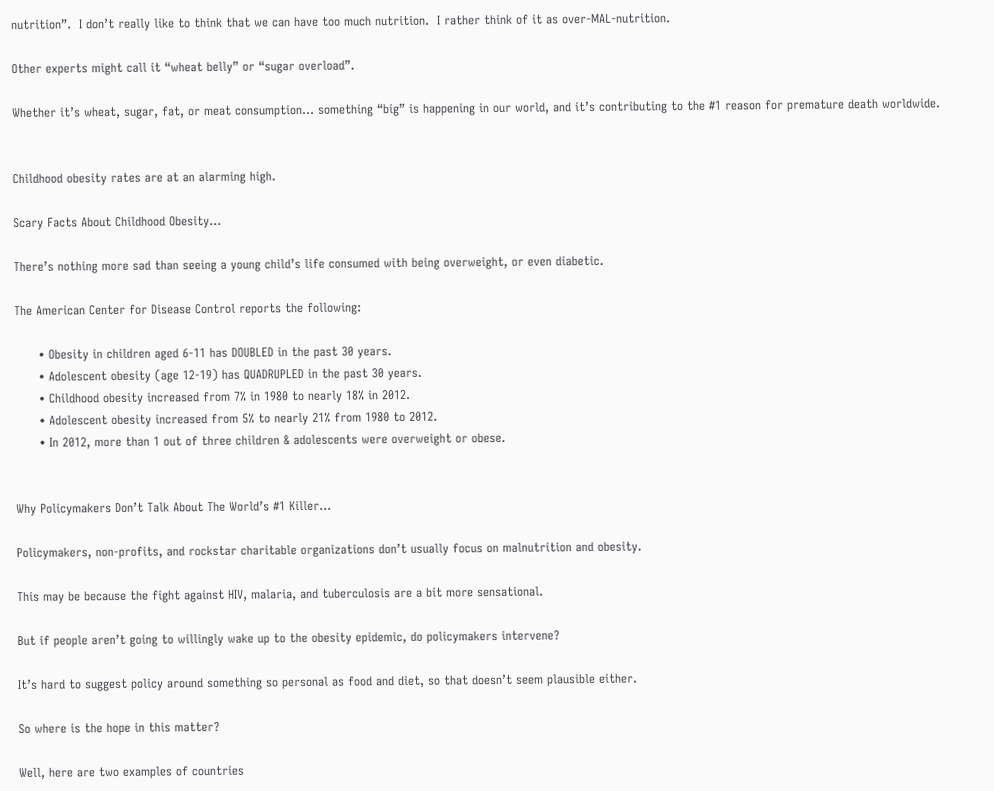nutrition”.  I don’t really like to think that we can have too much nutrition.  I rather think of it as over-MAL-nutrition.

Other experts might call it “wheat belly” or “sugar overload”.

Whether it’s wheat, sugar, fat, or meat consumption… something “big” is happening in our world, and it’s contributing to the #1 reason for premature death worldwide.


Childhood obesity rates are at an alarming high.

Scary Facts About Childhood Obesity…

There’s nothing more sad than seeing a young child’s life consumed with being overweight, or even diabetic.

The American Center for Disease Control reports the following:

      • Obesity in children aged 6-11 has DOUBLED in the past 30 years.
      • Adolescent obesity (age 12-19) has QUADRUPLED in the past 30 years.
      • Childhood obesity increased from 7% in 1980 to nearly 18% in 2012.
      • Adolescent obesity increased from 5% to nearly 21% from 1980 to 2012.
      • In 2012, more than 1 out of three children & adolescents were overweight or obese.


Why Policymakers Don’t Talk About The World’s #1 Killer…

Policymakers, non-profits, and rockstar charitable organizations don’t usually focus on malnutrition and obesity.

This may be because the fight against HIV, malaria, and tuberculosis are a bit more sensational.

But if people aren’t going to willingly wake up to the obesity epidemic, do policymakers intervene?

It’s hard to suggest policy around something so personal as food and diet, so that doesn’t seem plausible either.

So where is the hope in this matter?

Well, here are two examples of countries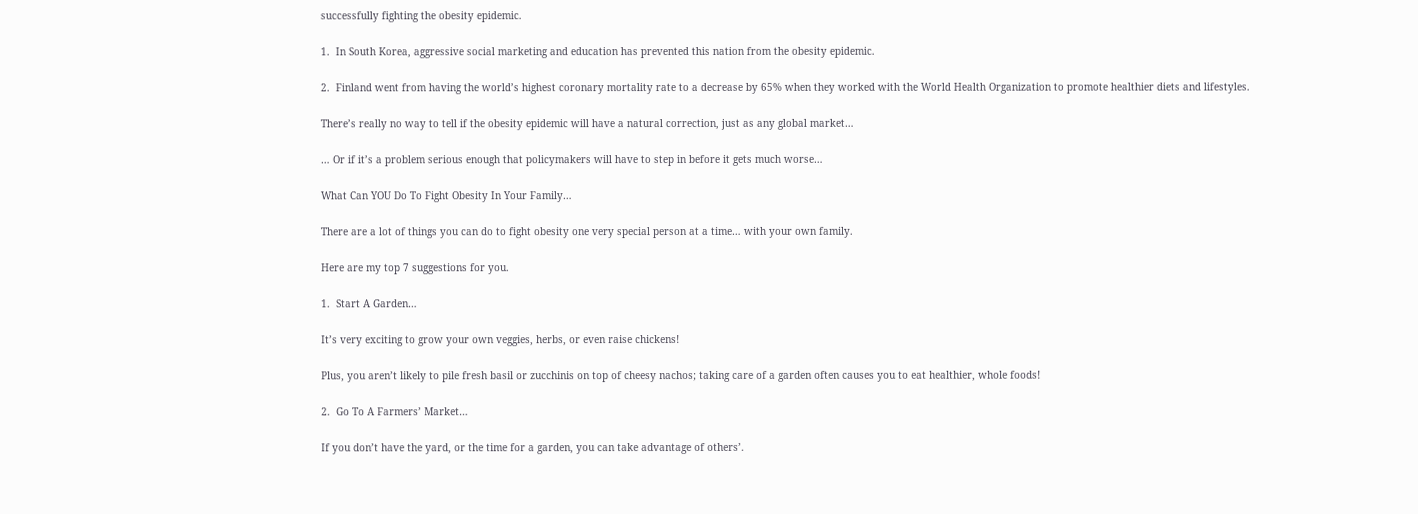successfully fighting the obesity epidemic.

1.  In South Korea, aggressive social marketing and education has prevented this nation from the obesity epidemic.

2.  Finland went from having the world’s highest coronary mortality rate to a decrease by 65% when they worked with the World Health Organization to promote healthier diets and lifestyles.

There’s really no way to tell if the obesity epidemic will have a natural correction, just as any global market…

… Or if it’s a problem serious enough that policymakers will have to step in before it gets much worse…

What Can YOU Do To Fight Obesity In Your Family…

There are a lot of things you can do to fight obesity one very special person at a time… with your own family.

Here are my top 7 suggestions for you.

1.  Start A Garden…

It’s very exciting to grow your own veggies, herbs, or even raise chickens!

Plus, you aren’t likely to pile fresh basil or zucchinis on top of cheesy nachos; taking care of a garden often causes you to eat healthier, whole foods!

2.  Go To A Farmers’ Market…

If you don’t have the yard, or the time for a garden, you can take advantage of others’.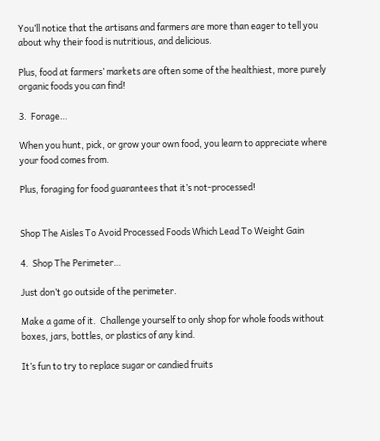You’ll notice that the artisans and farmers are more than eager to tell you about why their food is nutritious, and delicious.

Plus, food at farmers’ markets are often some of the healthiest, more purely organic foods you can find!

3.  Forage…

When you hunt, pick, or grow your own food, you learn to appreciate where your food comes from.

Plus, foraging for food guarantees that it’s not-processed!


Shop The Aisles To Avoid Processed Foods Which Lead To Weight Gain

4.  Shop The Perimeter…

Just don’t go outside of the perimeter.

Make a game of it.  Challenge yourself to only shop for whole foods without boxes, jars, bottles, or plastics of any kind.

It’s fun to try to replace sugar or candied fruits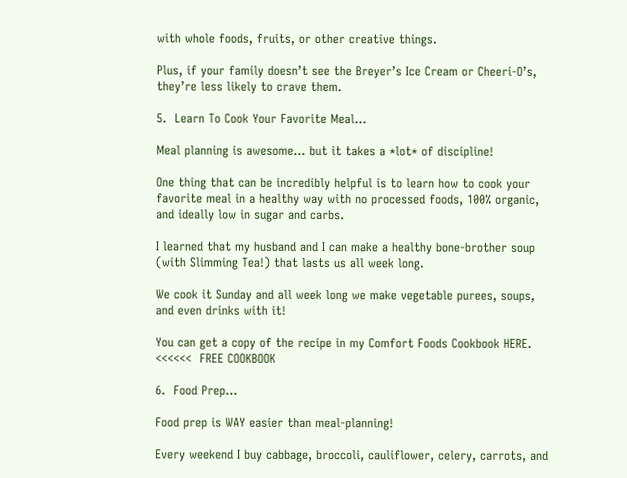with whole foods, fruits, or other creative things.

Plus, if your family doesn’t see the Breyer’s Ice Cream or Cheeri-O’s, they’re less likely to crave them.

5.  Learn To Cook Your Favorite Meal…

Meal planning is awesome… but it takes a *lot* of discipline!

One thing that can be incredibly helpful is to learn how to cook your favorite meal in a healthy way with no processed foods, 100% organic, and ideally low in sugar and carbs.

I learned that my husband and I can make a healthy bone-brother soup (with Slimming Tea!) that lasts us all week long.

We cook it Sunday and all week long we make vegetable purees, soups, and even drinks with it!

You can get a copy of the recipe in my Comfort Foods Cookbook HERE. <<<<<<  FREE COOKBOOK

6.  Food Prep…

Food prep is WAY easier than meal-planning!

Every weekend I buy cabbage, broccoli, cauliflower, celery, carrots, and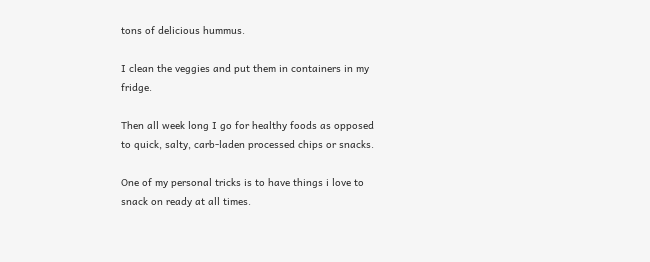tons of delicious hummus.

I clean the veggies and put them in containers in my fridge.

Then all week long I go for healthy foods as opposed to quick, salty, carb-laden processed chips or snacks.

One of my personal tricks is to have things i love to snack on ready at all times.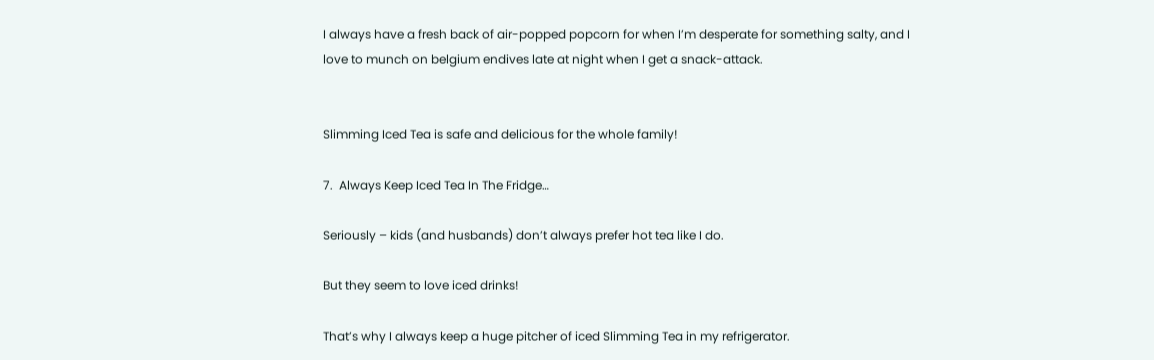I always have a fresh back of air-popped popcorn for when I’m desperate for something salty, and I love to munch on belgium endives late at night when I get a snack-attack.


Slimming Iced Tea is safe and delicious for the whole family!

7.  Always Keep Iced Tea In The Fridge…

Seriously – kids (and husbands) don’t always prefer hot tea like I do.

But they seem to love iced drinks!

That’s why I always keep a huge pitcher of iced Slimming Tea in my refrigerator.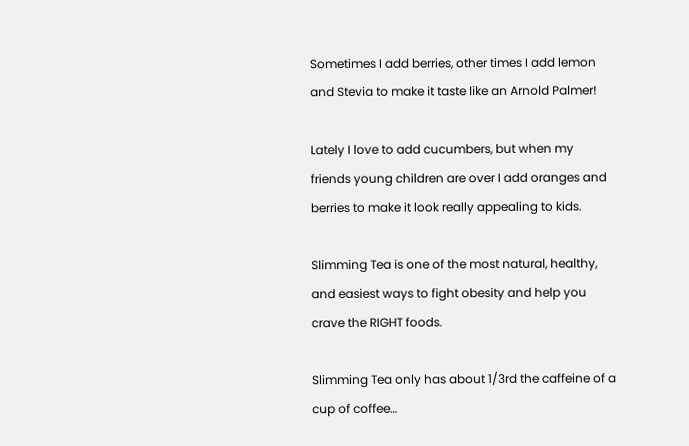Sometimes I add berries, other times I add lemon and Stevia to make it taste like an Arnold Palmer!

Lately I love to add cucumbers, but when my friends young children are over I add oranges and berries to make it look really appealing to kids.

Slimming Tea is one of the most natural, healthy, and easiest ways to fight obesity and help you crave the RIGHT foods.

Slimming Tea only has about 1/3rd the caffeine of a cup of coffee…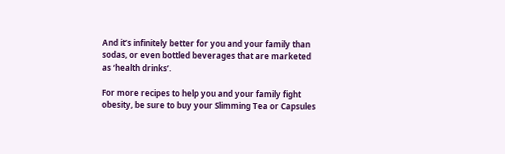And it’s infinitely better for you and your family than sodas, or even bottled beverages that are marketed as ‘health drinks’.

For more recipes to help you and your family fight obesity, be sure to buy your Slimming Tea or Capsules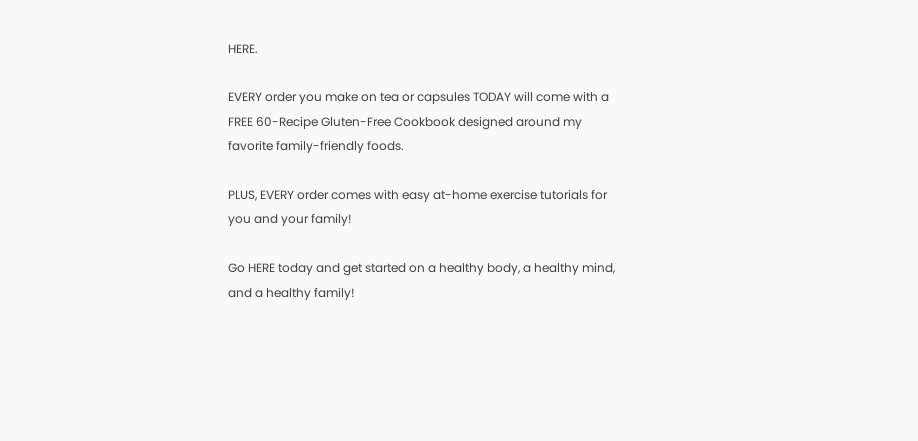HERE.

EVERY order you make on tea or capsules TODAY will come with a FREE 60-Recipe Gluten-Free Cookbook designed around my favorite family-friendly foods.

PLUS, EVERY order comes with easy at-home exercise tutorials for you and your family!

Go HERE today and get started on a healthy body, a healthy mind, and a healthy family!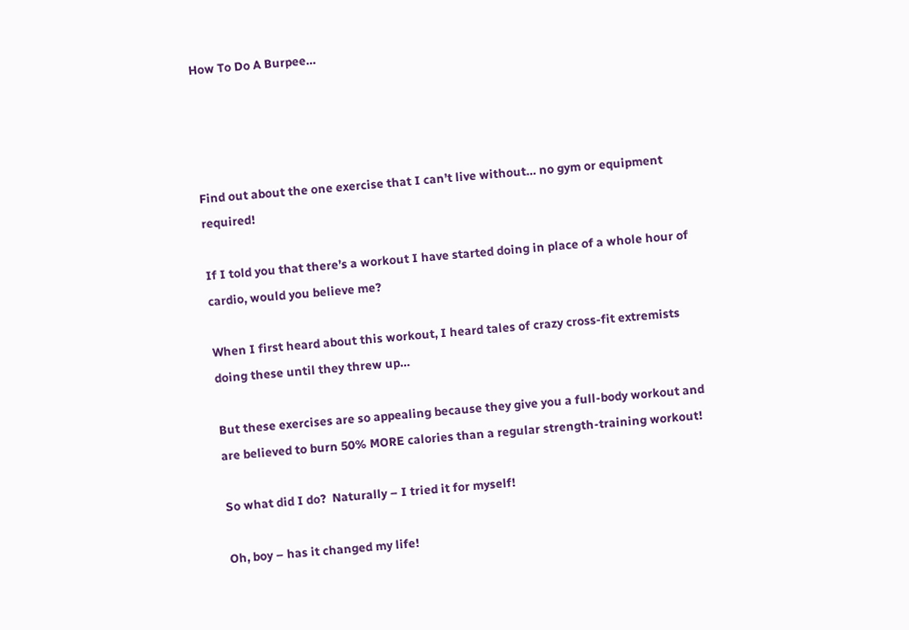How To Do A Burpee…




Find out about the one exercise that I can’t live without… no gym or equipment required!

If I told you that there’s a workout I have started doing in place of a whole hour of cardio, would you believe me?

When I first heard about this workout, I heard tales of crazy cross-fit extremists doing these until they threw up…

But these exercises are so appealing because they give you a full-body workout and are believed to burn 50% MORE calories than a regular strength-training workout!

So what did I do?  Naturally – I tried it for myself!

Oh, boy – has it changed my life!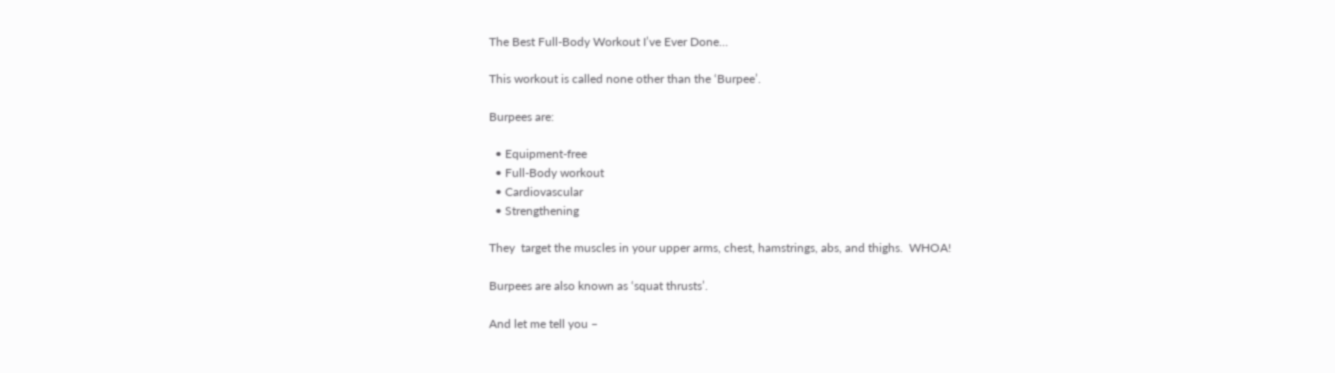The Best Full-Body Workout I’ve Ever Done…

This workout is called none other than the ‘Burpee’.

Burpees are:

  • Equipment-free
  • Full-Body workout
  • Cardiovascular
  • Strengthening

They  target the muscles in your upper arms, chest, hamstrings, abs, and thighs.  WHOA!

Burpees are also known as ‘squat thrusts’.

And let me tell you –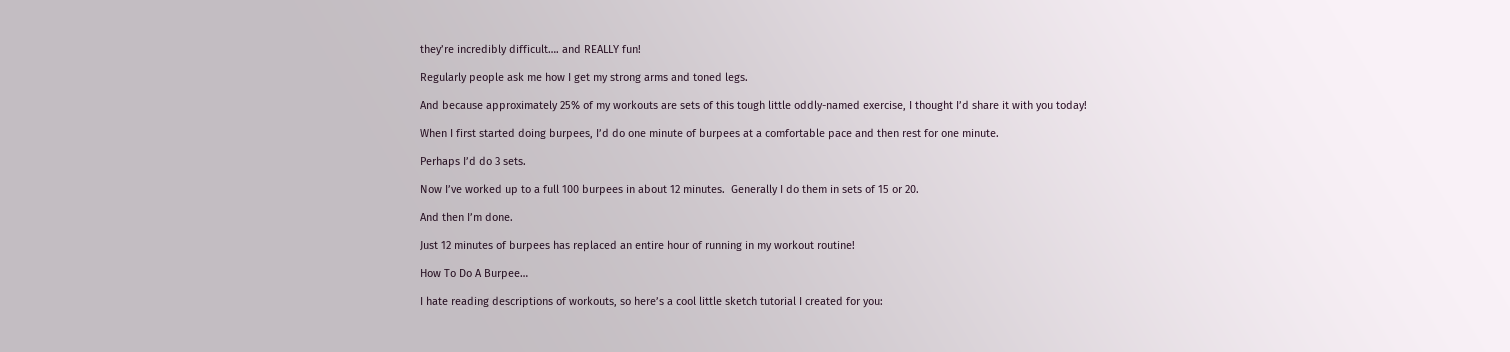they’re incredibly difficult…. and REALLY fun!

Regularly people ask me how I get my strong arms and toned legs.

And because approximately 25% of my workouts are sets of this tough little oddly-named exercise, I thought I’d share it with you today!

When I first started doing burpees, I’d do one minute of burpees at a comfortable pace and then rest for one minute.

Perhaps I’d do 3 sets.

Now I’ve worked up to a full 100 burpees in about 12 minutes.  Generally I do them in sets of 15 or 20.

And then I’m done.

Just 12 minutes of burpees has replaced an entire hour of running in my workout routine!

How To Do A Burpee…

I hate reading descriptions of workouts, so here’s a cool little sketch tutorial I created for you: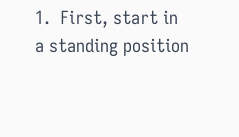1.  First, start in a standing position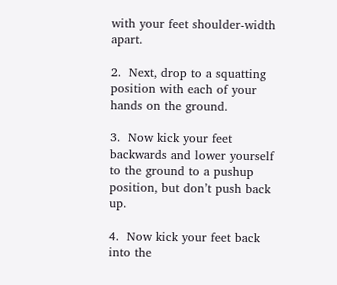with your feet shoulder-width apart.

2.  Next, drop to a squatting position with each of your hands on the ground.

3.  Now kick your feet backwards and lower yourself to the ground to a pushup position, but don’t push back up.

4.  Now kick your feet back into the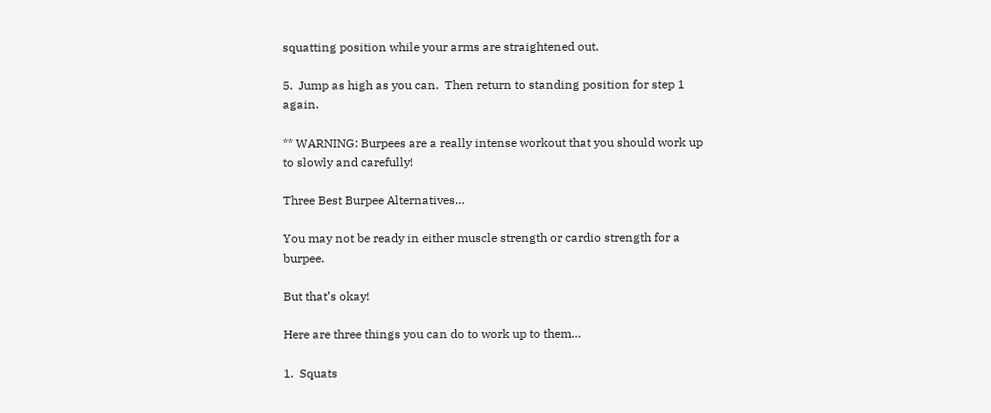squatting position while your arms are straightened out.

5.  Jump as high as you can.  Then return to standing position for step 1 again.

** WARNING: Burpees are a really intense workout that you should work up to slowly and carefully!

Three Best Burpee Alternatives…

You may not be ready in either muscle strength or cardio strength for a burpee.

But that’s okay!

Here are three things you can do to work up to them…

1.  Squats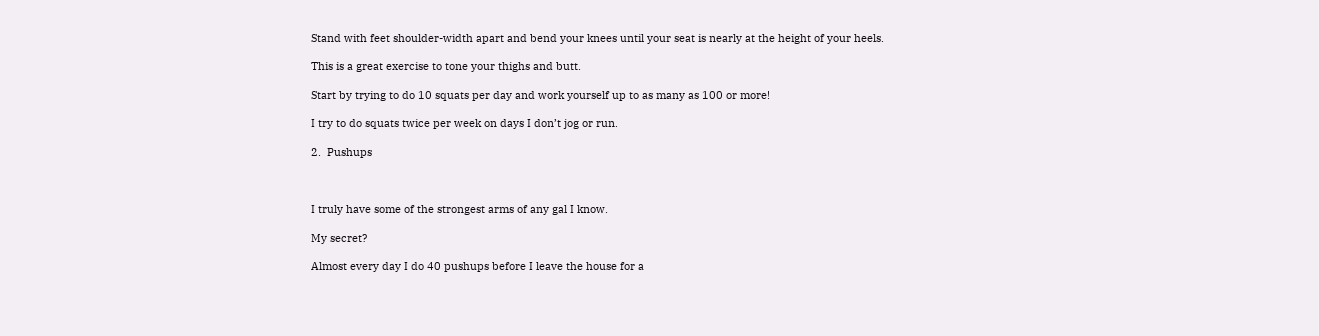Stand with feet shoulder-width apart and bend your knees until your seat is nearly at the height of your heels.

This is a great exercise to tone your thighs and butt.

Start by trying to do 10 squats per day and work yourself up to as many as 100 or more!

I try to do squats twice per week on days I don’t jog or run.

2.  Pushups



I truly have some of the strongest arms of any gal I know.

My secret?

Almost every day I do 40 pushups before I leave the house for a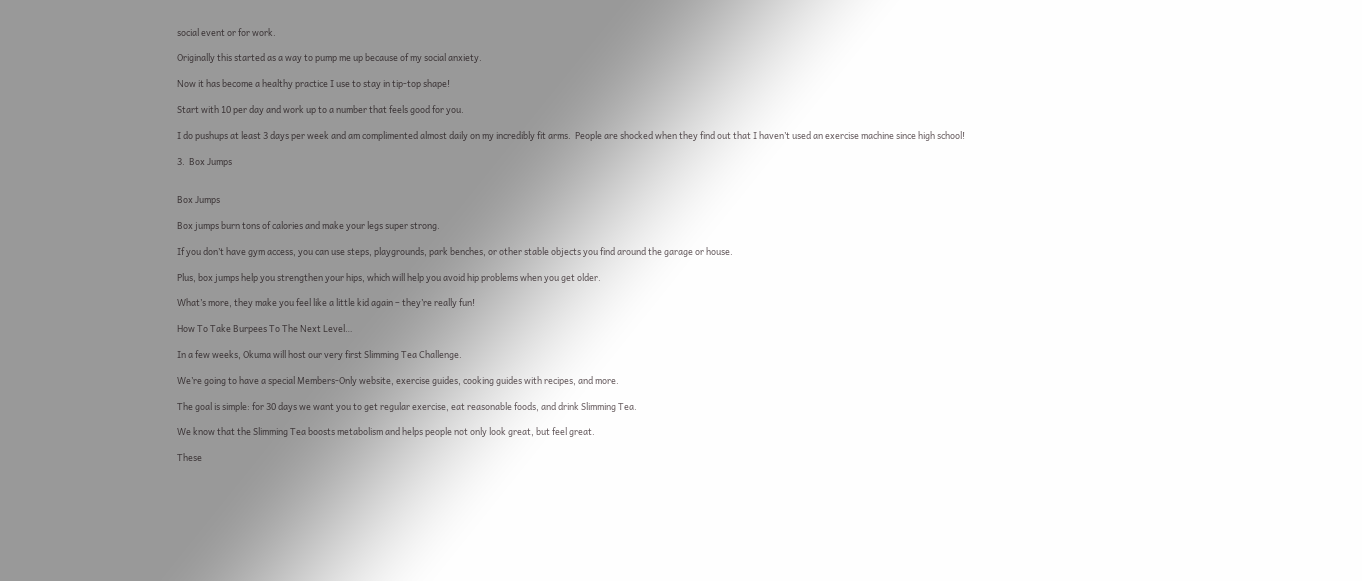social event or for work.

Originally this started as a way to pump me up because of my social anxiety.

Now it has become a healthy practice I use to stay in tip-top shape!

Start with 10 per day and work up to a number that feels good for you.

I do pushups at least 3 days per week and am complimented almost daily on my incredibly fit arms.  People are shocked when they find out that I haven’t used an exercise machine since high school!

3.  Box Jumps


Box Jumps

Box jumps burn tons of calories and make your legs super strong.

If you don’t have gym access, you can use steps, playgrounds, park benches, or other stable objects you find around the garage or house.

Plus, box jumps help you strengthen your hips, which will help you avoid hip problems when you get older.

What’s more, they make you feel like a little kid again – they’re really fun!

How To Take Burpees To The Next Level…

In a few weeks, Okuma will host our very first Slimming Tea Challenge.

We’re going to have a special Members-Only website, exercise guides, cooking guides with recipes, and more.

The goal is simple: for 30 days we want you to get regular exercise, eat reasonable foods, and drink Slimming Tea.

We know that the Slimming Tea boosts metabolism and helps people not only look great, but feel great.

These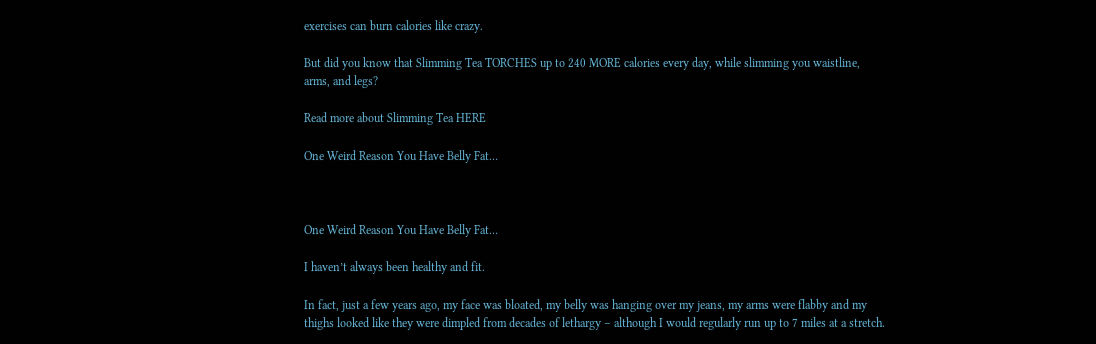exercises can burn calories like crazy.

But did you know that Slimming Tea TORCHES up to 240 MORE calories every day, while slimming you waistline, arms, and legs?

Read more about Slimming Tea HERE

One Weird Reason You Have Belly Fat…



One Weird Reason You Have Belly Fat…

I haven’t always been healthy and fit.

In fact, just a few years ago, my face was bloated, my belly was hanging over my jeans, my arms were flabby and my thighs looked like they were dimpled from decades of lethargy – although I would regularly run up to 7 miles at a stretch.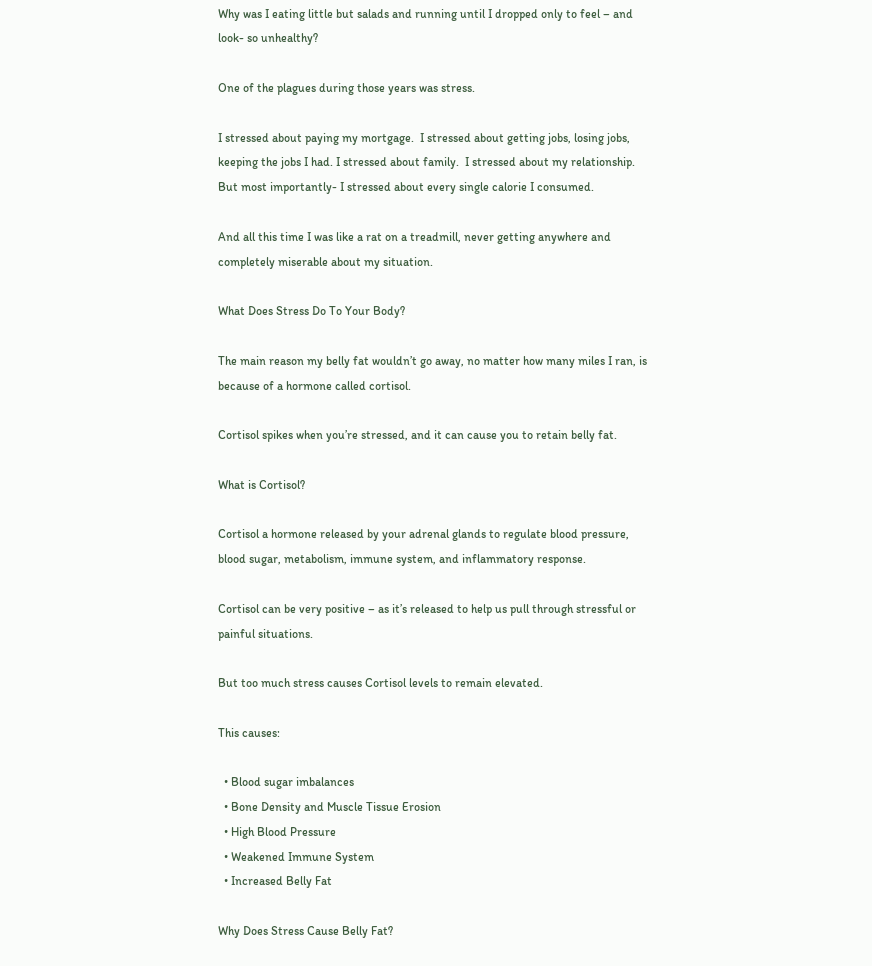Why was I eating little but salads and running until I dropped only to feel – and look- so unhealthy?

One of the plagues during those years was stress.

I stressed about paying my mortgage.  I stressed about getting jobs, losing jobs, keeping the jobs I had. I stressed about family.  I stressed about my relationship. But most importantly- I stressed about every single calorie I consumed.

And all this time I was like a rat on a treadmill, never getting anywhere and completely miserable about my situation.

What Does Stress Do To Your Body?

The main reason my belly fat wouldn’t go away, no matter how many miles I ran, is because of a hormone called cortisol.

Cortisol spikes when you’re stressed, and it can cause you to retain belly fat.

What is Cortisol?

Cortisol a hormone released by your adrenal glands to regulate blood pressure, blood sugar, metabolism, immune system, and inflammatory response.

Cortisol can be very positive – as it’s released to help us pull through stressful or painful situations.

But too much stress causes Cortisol levels to remain elevated.

This causes:

  • Blood sugar imbalances
  • Bone Density and Muscle Tissue Erosion
  • High Blood Pressure
  • Weakened Immune System
  • Increased Belly Fat

Why Does Stress Cause Belly Fat?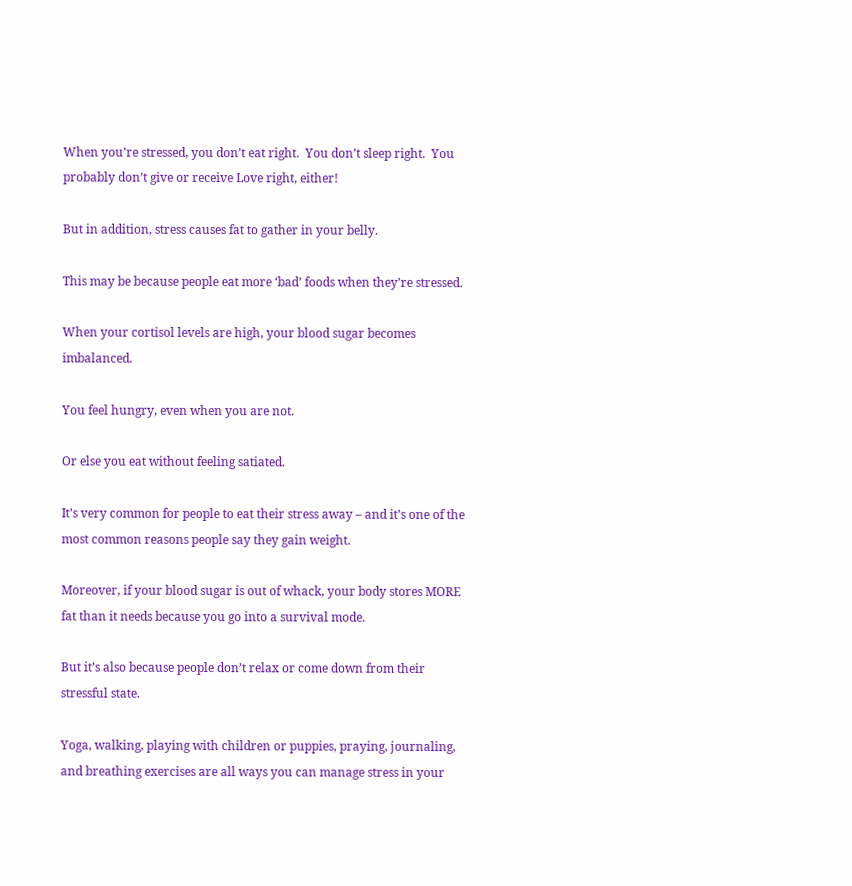When you’re stressed, you don’t eat right.  You don’t sleep right.  You probably don’t give or receive Love right, either!

But in addition, stress causes fat to gather in your belly.

This may be because people eat more ‘bad’ foods when they’re stressed.

When your cortisol levels are high, your blood sugar becomes imbalanced.

You feel hungry, even when you are not.

Or else you eat without feeling satiated.

It’s very common for people to eat their stress away – and it’s one of the most common reasons people say they gain weight.

Moreover, if your blood sugar is out of whack, your body stores MORE fat than it needs because you go into a survival mode.

But it’s also because people don’t relax or come down from their stressful state.

Yoga, walking, playing with children or puppies, praying, journaling, and breathing exercises are all ways you can manage stress in your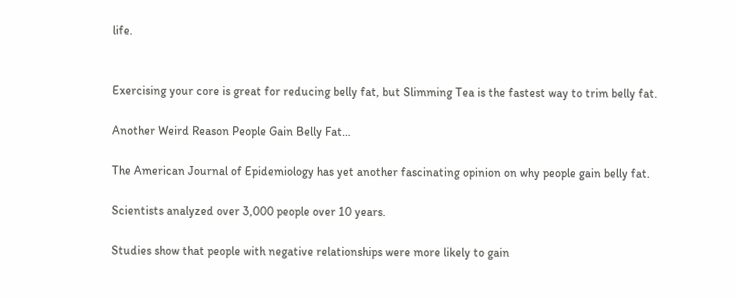life.


Exercising your core is great for reducing belly fat, but Slimming Tea is the fastest way to trim belly fat.

Another Weird Reason People Gain Belly Fat…

The American Journal of Epidemiology has yet another fascinating opinion on why people gain belly fat.

Scientists analyzed over 3,000 people over 10 years.

Studies show that people with negative relationships were more likely to gain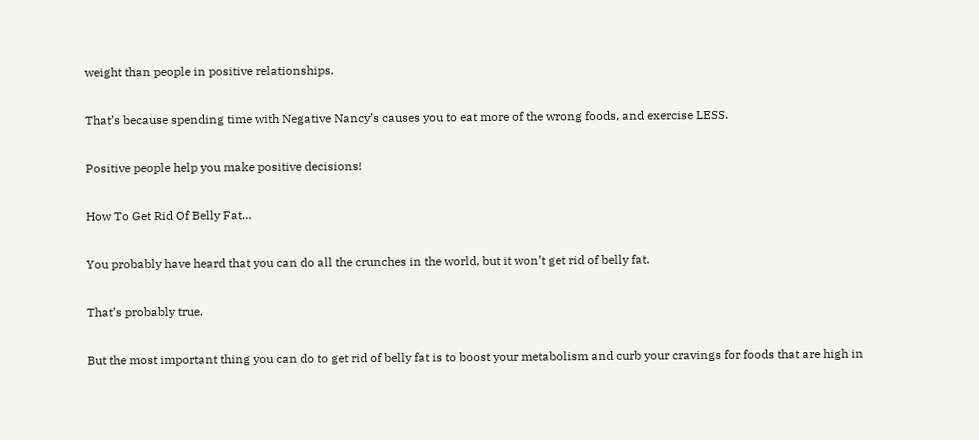weight than people in positive relationships.

That’s because spending time with Negative Nancy’s causes you to eat more of the wrong foods, and exercise LESS.

Positive people help you make positive decisions!

How To Get Rid Of Belly Fat…

You probably have heard that you can do all the crunches in the world, but it won’t get rid of belly fat.

That’s probably true.

But the most important thing you can do to get rid of belly fat is to boost your metabolism and curb your cravings for foods that are high in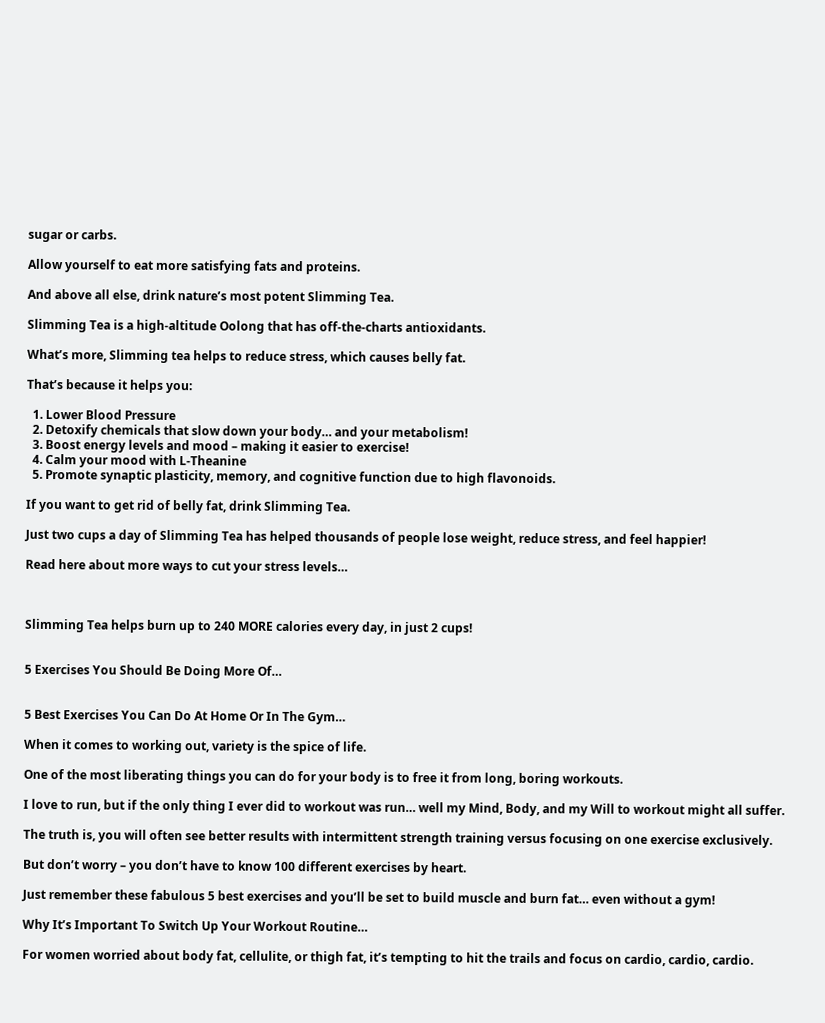sugar or carbs.

Allow yourself to eat more satisfying fats and proteins.

And above all else, drink nature’s most potent Slimming Tea.

Slimming Tea is a high-altitude Oolong that has off-the-charts antioxidants.

What’s more, Slimming tea helps to reduce stress, which causes belly fat.

That’s because it helps you:

  1. Lower Blood Pressure
  2. Detoxify chemicals that slow down your body… and your metabolism!
  3. Boost energy levels and mood – making it easier to exercise!
  4. Calm your mood with L-Theanine
  5. Promote synaptic plasticity, memory, and cognitive function due to high flavonoids.

If you want to get rid of belly fat, drink Slimming Tea.

Just two cups a day of Slimming Tea has helped thousands of people lose weight, reduce stress, and feel happier!

Read here about more ways to cut your stress levels…



Slimming Tea helps burn up to 240 MORE calories every day, in just 2 cups!


5 Exercises You Should Be Doing More Of…


5 Best Exercises You Can Do At Home Or In The Gym…

When it comes to working out, variety is the spice of life.

One of the most liberating things you can do for your body is to free it from long, boring workouts.

I love to run, but if the only thing I ever did to workout was run… well my Mind, Body, and my Will to workout might all suffer.

The truth is, you will often see better results with intermittent strength training versus focusing on one exercise exclusively.

But don’t worry – you don’t have to know 100 different exercises by heart.

Just remember these fabulous 5 best exercises and you’ll be set to build muscle and burn fat… even without a gym!

Why It’s Important To Switch Up Your Workout Routine…

For women worried about body fat, cellulite, or thigh fat, it’s tempting to hit the trails and focus on cardio, cardio, cardio.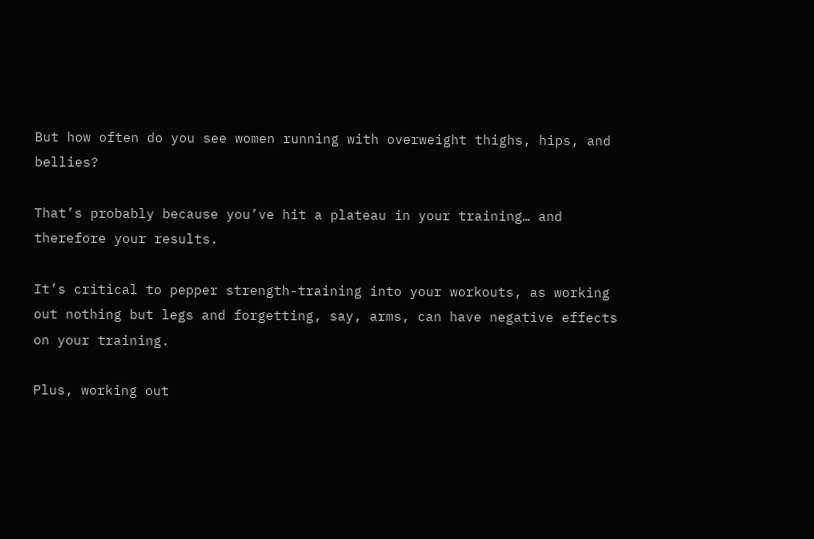But how often do you see women running with overweight thighs, hips, and bellies?

That’s probably because you’ve hit a plateau in your training… and therefore your results.

It’s critical to pepper strength-training into your workouts, as working out nothing but legs and forgetting, say, arms, can have negative effects on your training.

Plus, working out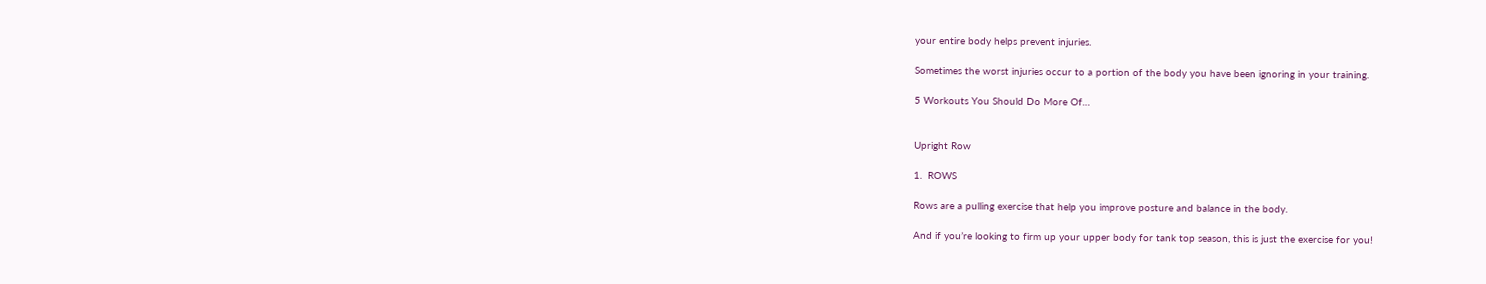your entire body helps prevent injuries.

Sometimes the worst injuries occur to a portion of the body you have been ignoring in your training.

5 Workouts You Should Do More Of…


Upright Row

1.  ROWS

Rows are a pulling exercise that help you improve posture and balance in the body.

And if you’re looking to firm up your upper body for tank top season, this is just the exercise for you!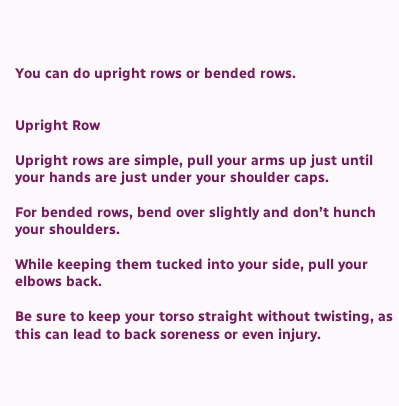You can do upright rows or bended rows.


Upright Row

Upright rows are simple, pull your arms up just until your hands are just under your shoulder caps.

For bended rows, bend over slightly and don’t hunch your shoulders.

While keeping them tucked into your side, pull your elbows back.

Be sure to keep your torso straight without twisting, as this can lead to back soreness or even injury.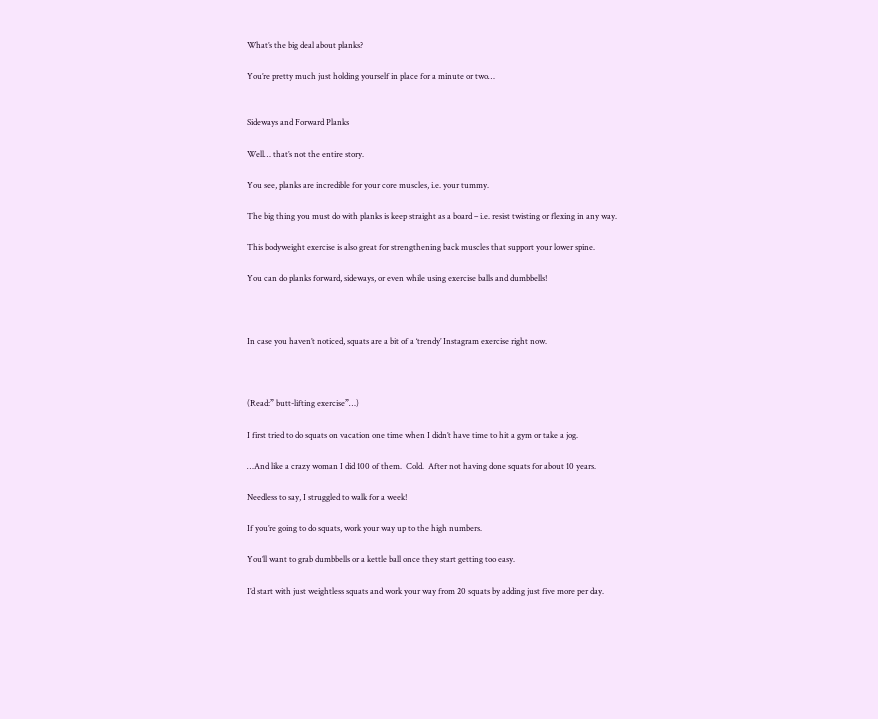What’s the big deal about planks?

You’re pretty much just holding yourself in place for a minute or two…


Sideways and Forward Planks

Well… that’s not the entire story.

You see, planks are incredible for your core muscles, i.e. your tummy.

The big thing you must do with planks is keep straight as a board – i.e. resist twisting or flexing in any way.

This bodyweight exercise is also great for strengthening back muscles that support your lower spine.

You can do planks forward, sideways, or even while using exercise balls and dumbbells!



In case you haven’t noticed, squats are a bit of a ‘trendy’ Instagram exercise right now.



(Read:” butt-lifting exercise”…)

I first tried to do squats on vacation one time when I didn’t have time to hit a gym or take a jog.

…And like a crazy woman I did 100 of them.  Cold.  After not having done squats for about 10 years.

Needless to say, I struggled to walk for a week!

If you’re going to do squats, work your way up to the high numbers.

You’ll want to grab dumbbells or a kettle ball once they start getting too easy.

I’d start with just weightless squats and work your way from 20 squats by adding just five more per day.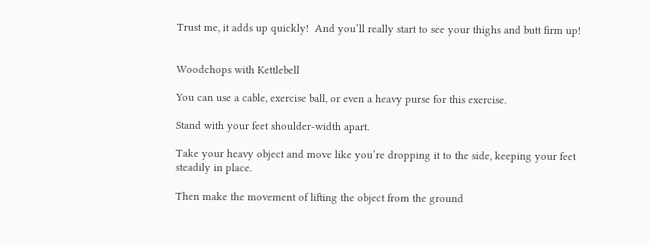Trust me, it adds up quickly!  And you’ll really start to see your thighs and butt firm up!


Woodchops with Kettlebell

You can use a cable, exercise ball, or even a heavy purse for this exercise.

Stand with your feet shoulder-width apart.

Take your heavy object and move like you’re dropping it to the side, keeping your feet steadily in place.

Then make the movement of lifting the object from the ground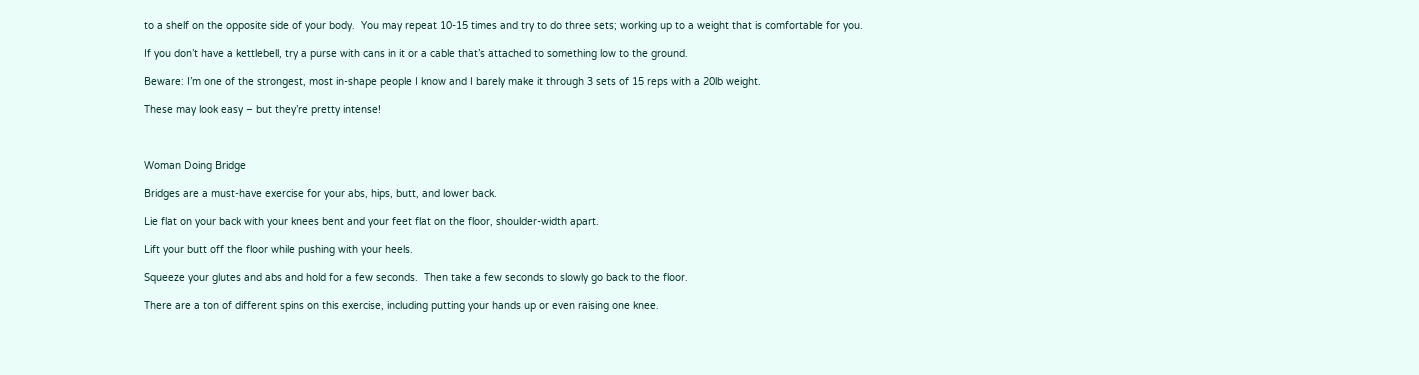to a shelf on the opposite side of your body.  You may repeat 10-15 times and try to do three sets; working up to a weight that is comfortable for you.

If you don’t have a kettlebell, try a purse with cans in it or a cable that’s attached to something low to the ground.

Beware: I’m one of the strongest, most in-shape people I know and I barely make it through 3 sets of 15 reps with a 20lb weight.

These may look easy – but they’re pretty intense!



Woman Doing Bridge

Bridges are a must-have exercise for your abs, hips, butt, and lower back.

Lie flat on your back with your knees bent and your feet flat on the floor, shoulder-width apart.

Lift your butt off the floor while pushing with your heels.

Squeeze your glutes and abs and hold for a few seconds.  Then take a few seconds to slowly go back to the floor.

There are a ton of different spins on this exercise, including putting your hands up or even raising one knee.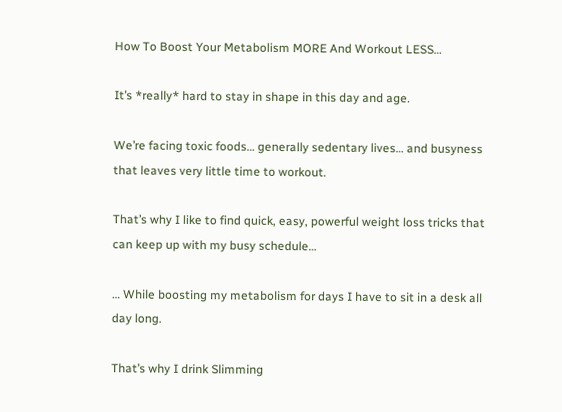How To Boost Your Metabolism MORE And Workout LESS…

It’s *really* hard to stay in shape in this day and age.

We’re facing toxic foods… generally sedentary lives… and busyness that leaves very little time to workout.

That’s why I like to find quick, easy, powerful weight loss tricks that can keep up with my busy schedule…

… While boosting my metabolism for days I have to sit in a desk all day long.

That’s why I drink Slimming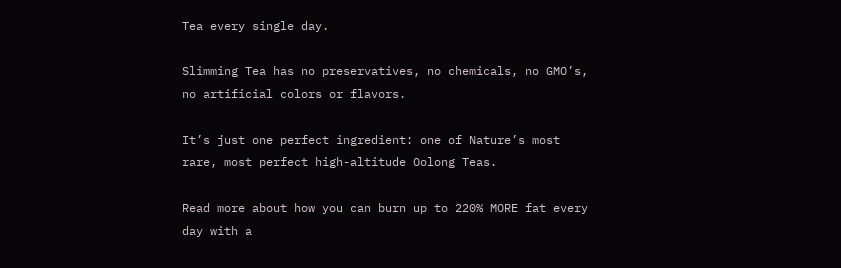Tea every single day.

Slimming Tea has no preservatives, no chemicals, no GMO’s, no artificial colors or flavors.

It’s just one perfect ingredient: one of Nature’s most rare, most perfect high-altitude Oolong Teas.

Read more about how you can burn up to 220% MORE fat every day with a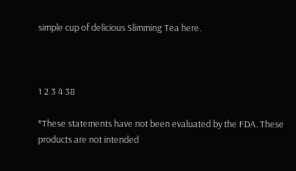simple cup of delicious Slimming Tea here.



1 2 3 4 38

*These statements have not been evaluated by the FDA. These products are not intended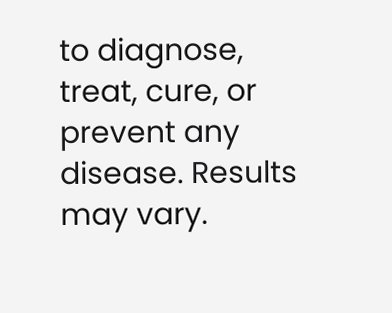to diagnose, treat, cure, or prevent any disease. Results may vary.